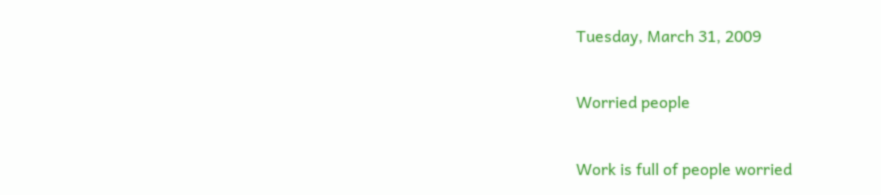Tuesday, March 31, 2009

Worried people

Work is full of people worried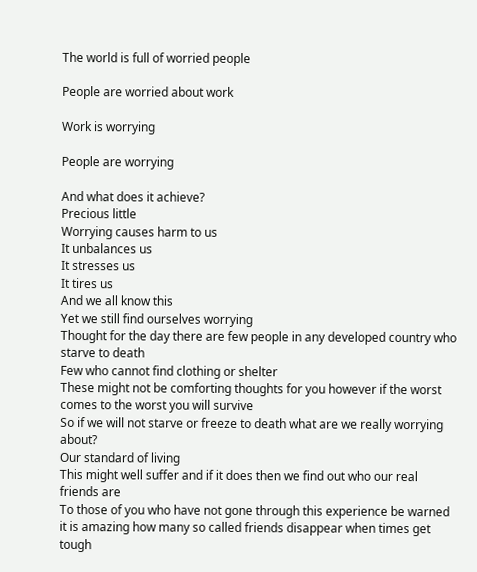The world is full of worried people

People are worried about work

Work is worrying

People are worrying

And what does it achieve?
Precious little
Worrying causes harm to us
It unbalances us
It stresses us
It tires us
And we all know this
Yet we still find ourselves worrying
Thought for the day there are few people in any developed country who starve to death
Few who cannot find clothing or shelter
These might not be comforting thoughts for you however if the worst comes to the worst you will survive
So if we will not starve or freeze to death what are we really worrying about?
Our standard of living
This might well suffer and if it does then we find out who our real friends are
To those of you who have not gone through this experience be warned it is amazing how many so called friends disappear when times get tough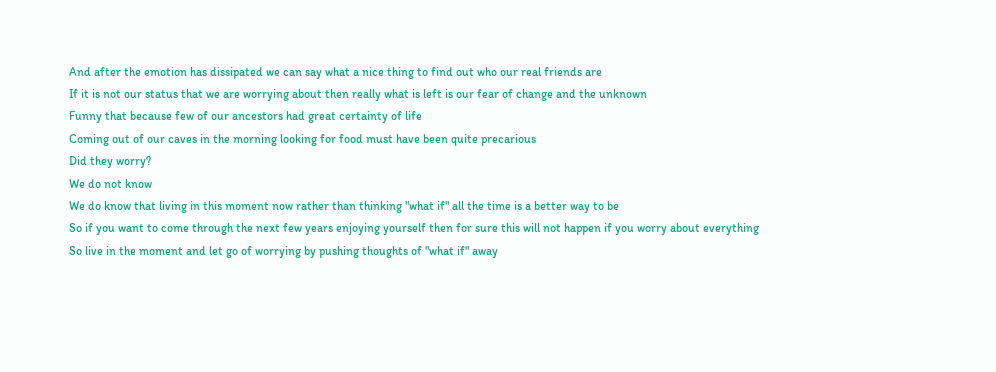And after the emotion has dissipated we can say what a nice thing to find out who our real friends are
If it is not our status that we are worrying about then really what is left is our fear of change and the unknown
Funny that because few of our ancestors had great certainty of life
Coming out of our caves in the morning looking for food must have been quite precarious
Did they worry?
We do not know
We do know that living in this moment now rather than thinking "what if" all the time is a better way to be
So if you want to come through the next few years enjoying yourself then for sure this will not happen if you worry about everything
So live in the moment and let go of worrying by pushing thoughts of "what if" away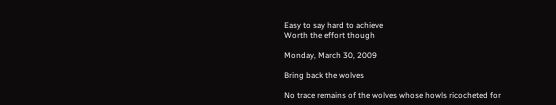Easy to say hard to achieve
Worth the effort though

Monday, March 30, 2009

Bring back the wolves

No trace remains of the wolves whose howls ricocheted for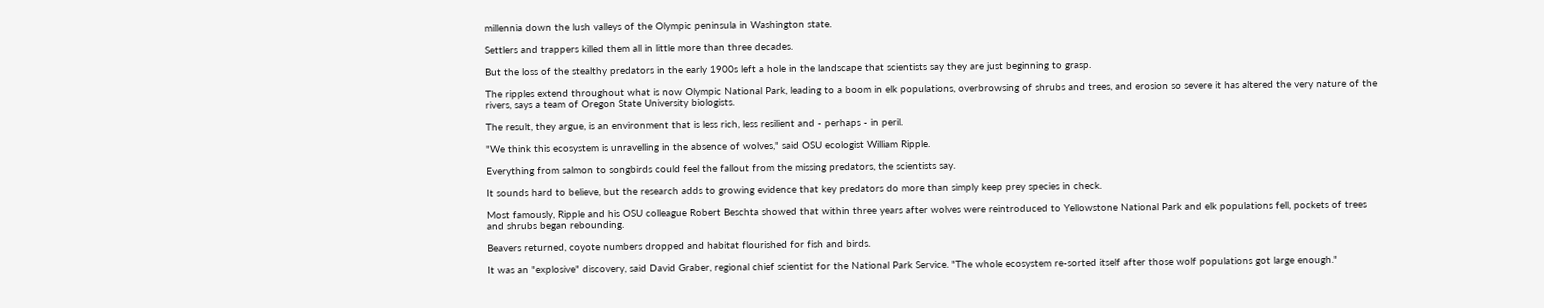millennia down the lush valleys of the Olympic peninsula in Washington state.

Settlers and trappers killed them all in little more than three decades.

But the loss of the stealthy predators in the early 1900s left a hole in the landscape that scientists say they are just beginning to grasp.

The ripples extend throughout what is now Olympic National Park, leading to a boom in elk populations, overbrowsing of shrubs and trees, and erosion so severe it has altered the very nature of the rivers, says a team of Oregon State University biologists.

The result, they argue, is an environment that is less rich, less resilient and - perhaps - in peril.

"We think this ecosystem is unravelling in the absence of wolves," said OSU ecologist William Ripple.

Everything from salmon to songbirds could feel the fallout from the missing predators, the scientists say.

It sounds hard to believe, but the research adds to growing evidence that key predators do more than simply keep prey species in check.

Most famously, Ripple and his OSU colleague Robert Beschta showed that within three years after wolves were reintroduced to Yellowstone National Park and elk populations fell, pockets of trees and shrubs began rebounding.

Beavers returned, coyote numbers dropped and habitat flourished for fish and birds.

It was an "explosive" discovery, said David Graber, regional chief scientist for the National Park Service. "The whole ecosystem re-sorted itself after those wolf populations got large enough."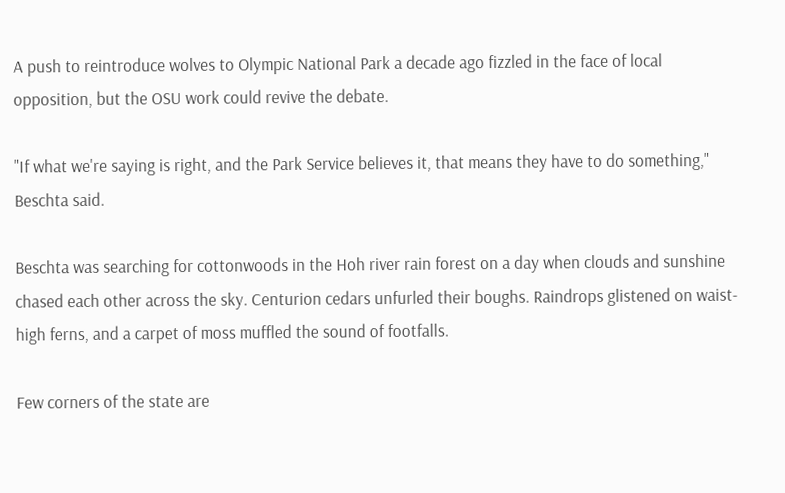A push to reintroduce wolves to Olympic National Park a decade ago fizzled in the face of local opposition, but the OSU work could revive the debate.

"If what we're saying is right, and the Park Service believes it, that means they have to do something," Beschta said.

Beschta was searching for cottonwoods in the Hoh river rain forest on a day when clouds and sunshine chased each other across the sky. Centurion cedars unfurled their boughs. Raindrops glistened on waist-high ferns, and a carpet of moss muffled the sound of footfalls.

Few corners of the state are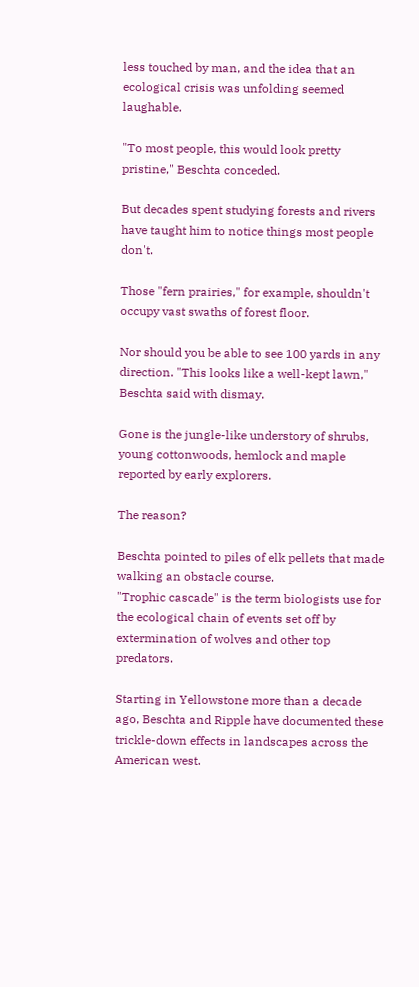less touched by man, and the idea that an ecological crisis was unfolding seemed laughable.

"To most people, this would look pretty pristine," Beschta conceded.

But decades spent studying forests and rivers have taught him to notice things most people don't.

Those "fern prairies," for example, shouldn't occupy vast swaths of forest floor.

Nor should you be able to see 100 yards in any direction. "This looks like a well-kept lawn," Beschta said with dismay.

Gone is the jungle-like understory of shrubs, young cottonwoods, hemlock and maple reported by early explorers.

The reason?

Beschta pointed to piles of elk pellets that made walking an obstacle course.
"Trophic cascade" is the term biologists use for the ecological chain of events set off by extermination of wolves and other top predators.

Starting in Yellowstone more than a decade ago, Beschta and Ripple have documented these trickle-down effects in landscapes across the American west.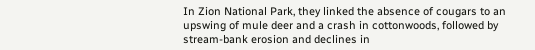In Zion National Park, they linked the absence of cougars to an upswing of mule deer and a crash in cottonwoods, followed by stream-bank erosion and declines in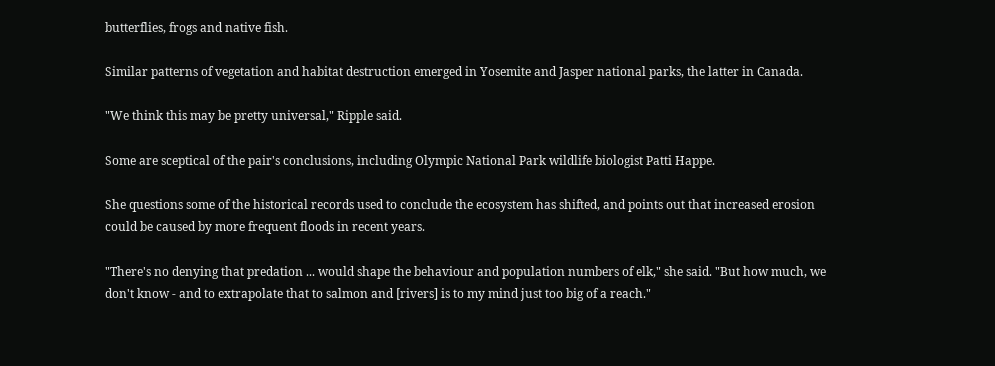butterflies, frogs and native fish.

Similar patterns of vegetation and habitat destruction emerged in Yosemite and Jasper national parks, the latter in Canada.

"We think this may be pretty universal," Ripple said.

Some are sceptical of the pair's conclusions, including Olympic National Park wildlife biologist Patti Happe.

She questions some of the historical records used to conclude the ecosystem has shifted, and points out that increased erosion could be caused by more frequent floods in recent years.

"There's no denying that predation ... would shape the behaviour and population numbers of elk," she said. "But how much, we don't know - and to extrapolate that to salmon and [rivers] is to my mind just too big of a reach."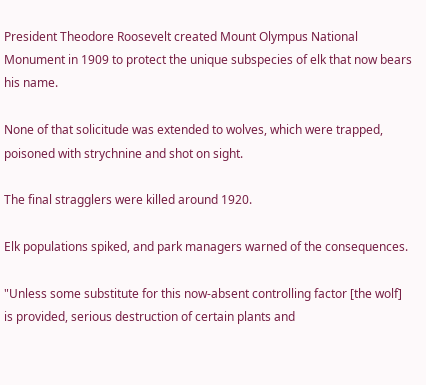President Theodore Roosevelt created Mount Olympus National Monument in 1909 to protect the unique subspecies of elk that now bears his name.

None of that solicitude was extended to wolves, which were trapped, poisoned with strychnine and shot on sight.

The final stragglers were killed around 1920.

Elk populations spiked, and park managers warned of the consequences.

"Unless some substitute for this now-absent controlling factor [the wolf] is provided, serious destruction of certain plants and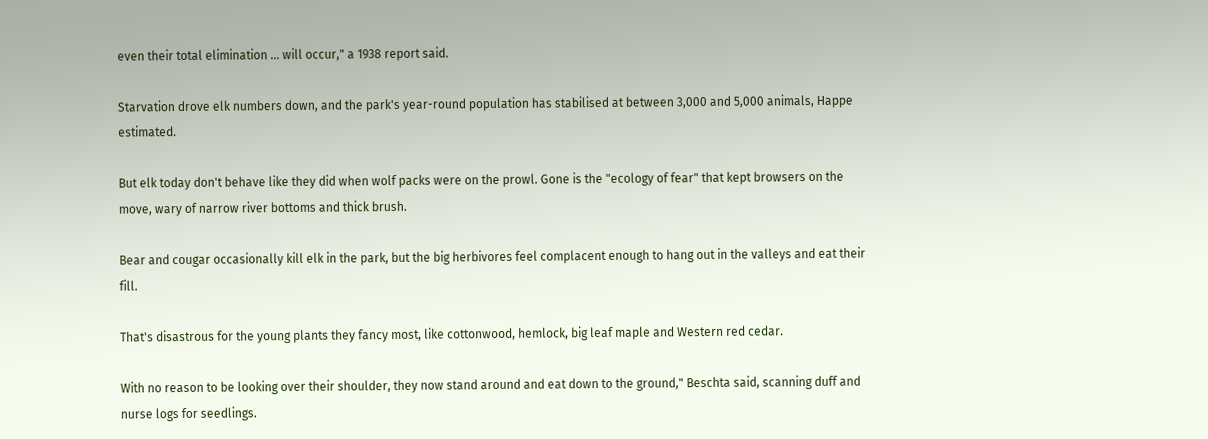even their total elimination ... will occur," a 1938 report said.

Starvation drove elk numbers down, and the park's year-round population has stabilised at between 3,000 and 5,000 animals, Happe estimated.

But elk today don't behave like they did when wolf packs were on the prowl. Gone is the "ecology of fear" that kept browsers on the move, wary of narrow river bottoms and thick brush.

Bear and cougar occasionally kill elk in the park, but the big herbivores feel complacent enough to hang out in the valleys and eat their fill.

That's disastrous for the young plants they fancy most, like cottonwood, hemlock, big leaf maple and Western red cedar.

With no reason to be looking over their shoulder, they now stand around and eat down to the ground," Beschta said, scanning duff and nurse logs for seedlings.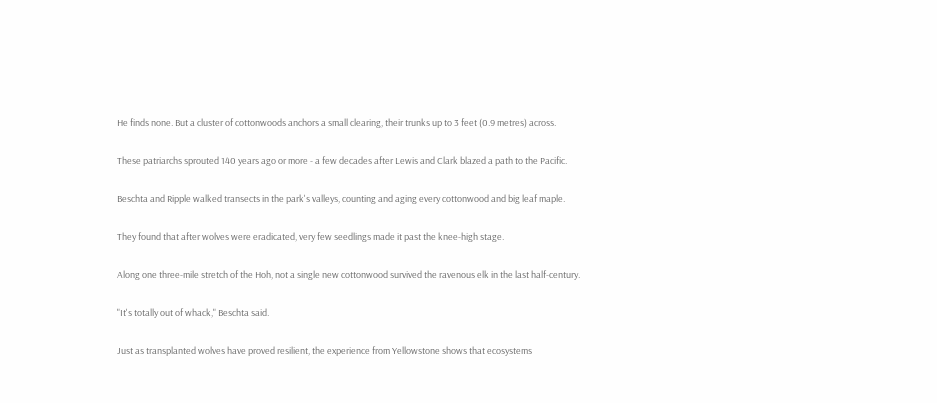He finds none. But a cluster of cottonwoods anchors a small clearing, their trunks up to 3 feet (0.9 metres) across.

These patriarchs sprouted 140 years ago or more - a few decades after Lewis and Clark blazed a path to the Pacific.

Beschta and Ripple walked transects in the park's valleys, counting and aging every cottonwood and big leaf maple.

They found that after wolves were eradicated, very few seedlings made it past the knee-high stage.

Along one three-mile stretch of the Hoh, not a single new cottonwood survived the ravenous elk in the last half-century.

"It's totally out of whack," Beschta said.

Just as transplanted wolves have proved resilient, the experience from Yellowstone shows that ecosystems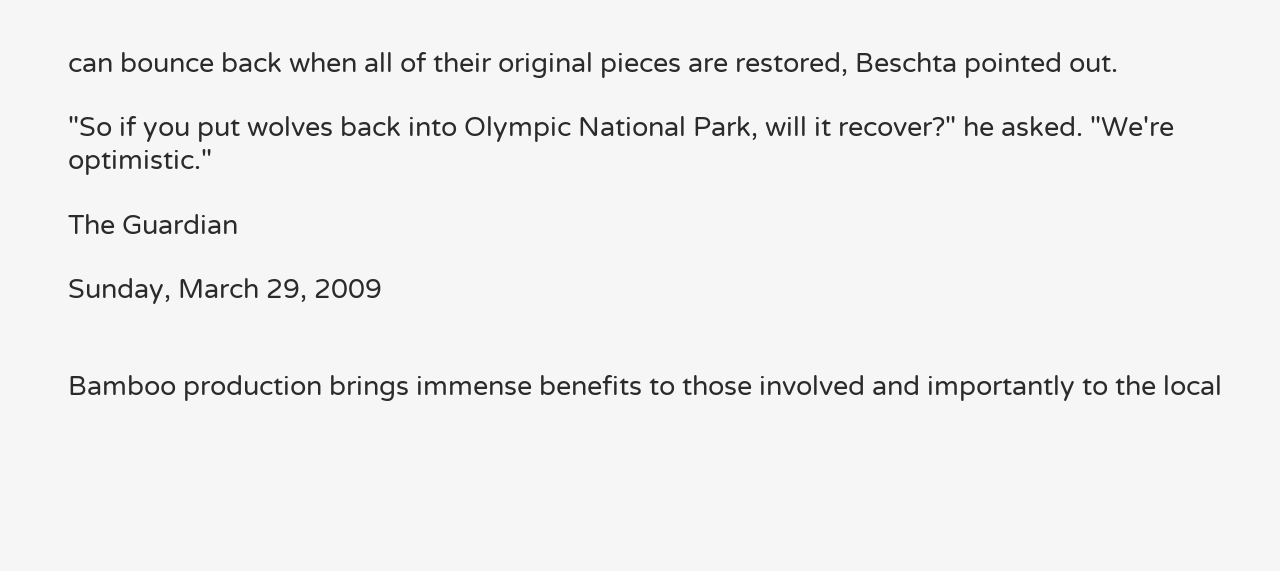can bounce back when all of their original pieces are restored, Beschta pointed out.

"So if you put wolves back into Olympic National Park, will it recover?" he asked. "We're optimistic."

The Guardian

Sunday, March 29, 2009


Bamboo production brings immense benefits to those involved and importantly to the local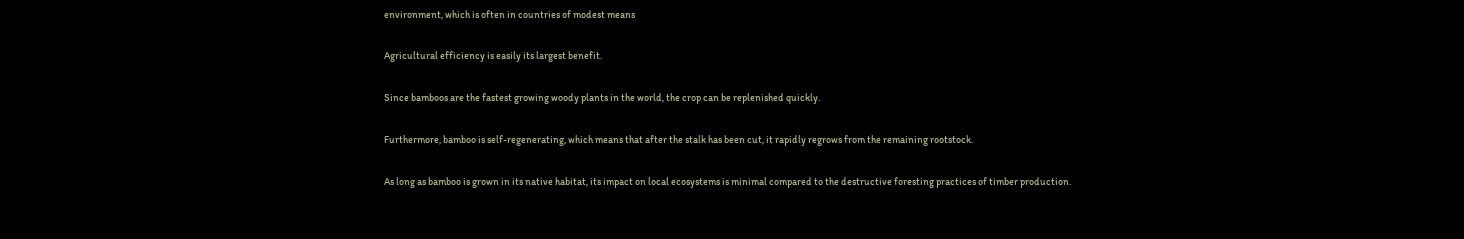environment, which is often in countries of modest means

Agricultural efficiency is easily its largest benefit.

Since bamboos are the fastest growing woody plants in the world, the crop can be replenished quickly.

Furthermore, bamboo is self-regenerating, which means that after the stalk has been cut, it rapidly regrows from the remaining rootstock.

As long as bamboo is grown in its native habitat, its impact on local ecosystems is minimal compared to the destructive foresting practices of timber production.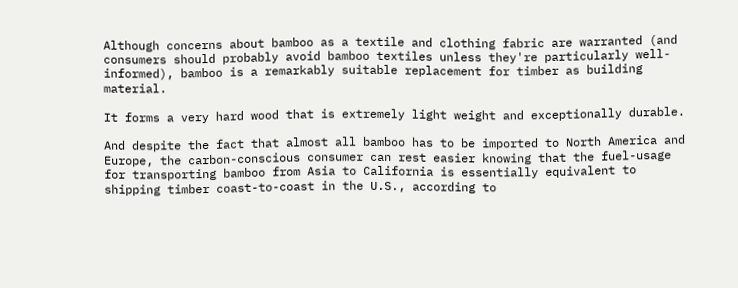Although concerns about bamboo as a textile and clothing fabric are warranted (and consumers should probably avoid bamboo textiles unless they're particularly well-informed), bamboo is a remarkably suitable replacement for timber as building material.

It forms a very hard wood that is extremely light weight and exceptionally durable.

And despite the fact that almost all bamboo has to be imported to North America and Europe, the carbon-conscious consumer can rest easier knowing that the fuel-usage for transporting bamboo from Asia to California is essentially equivalent to shipping timber coast-to-coast in the U.S., according to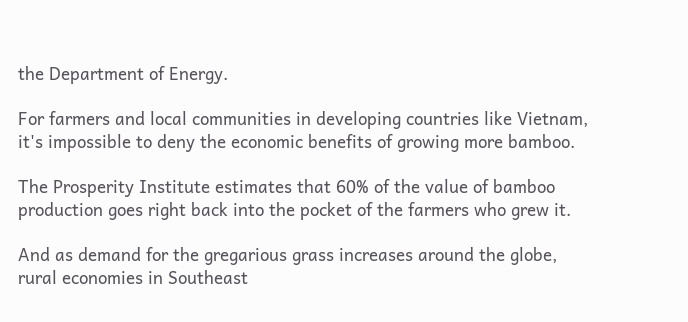the Department of Energy.

For farmers and local communities in developing countries like Vietnam, it's impossible to deny the economic benefits of growing more bamboo.

The Prosperity Institute estimates that 60% of the value of bamboo production goes right back into the pocket of the farmers who grew it.

And as demand for the gregarious grass increases around the globe, rural economies in Southeast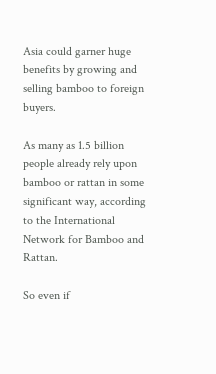Asia could garner huge benefits by growing and selling bamboo to foreign buyers.

As many as 1.5 billion people already rely upon bamboo or rattan in some significant way, according to the International Network for Bamboo and Rattan.

So even if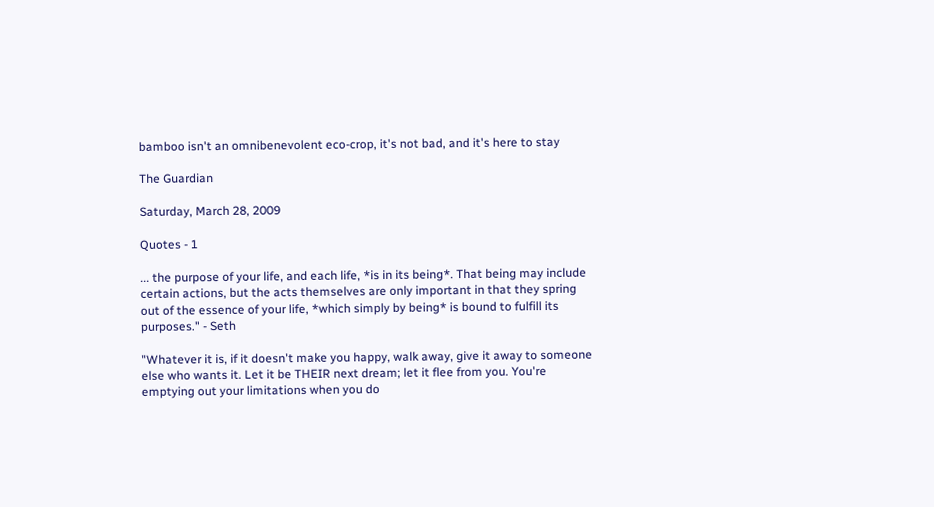bamboo isn't an omnibenevolent eco-crop, it's not bad, and it's here to stay

The Guardian

Saturday, March 28, 2009

Quotes - 1

... the purpose of your life, and each life, *is in its being*. That being may include certain actions, but the acts themselves are only important in that they spring out of the essence of your life, *which simply by being* is bound to fulfill its purposes." - Seth

"Whatever it is, if it doesn't make you happy, walk away, give it away to someone else who wants it. Let it be THEIR next dream; let it flee from you. You're emptying out your limitations when you do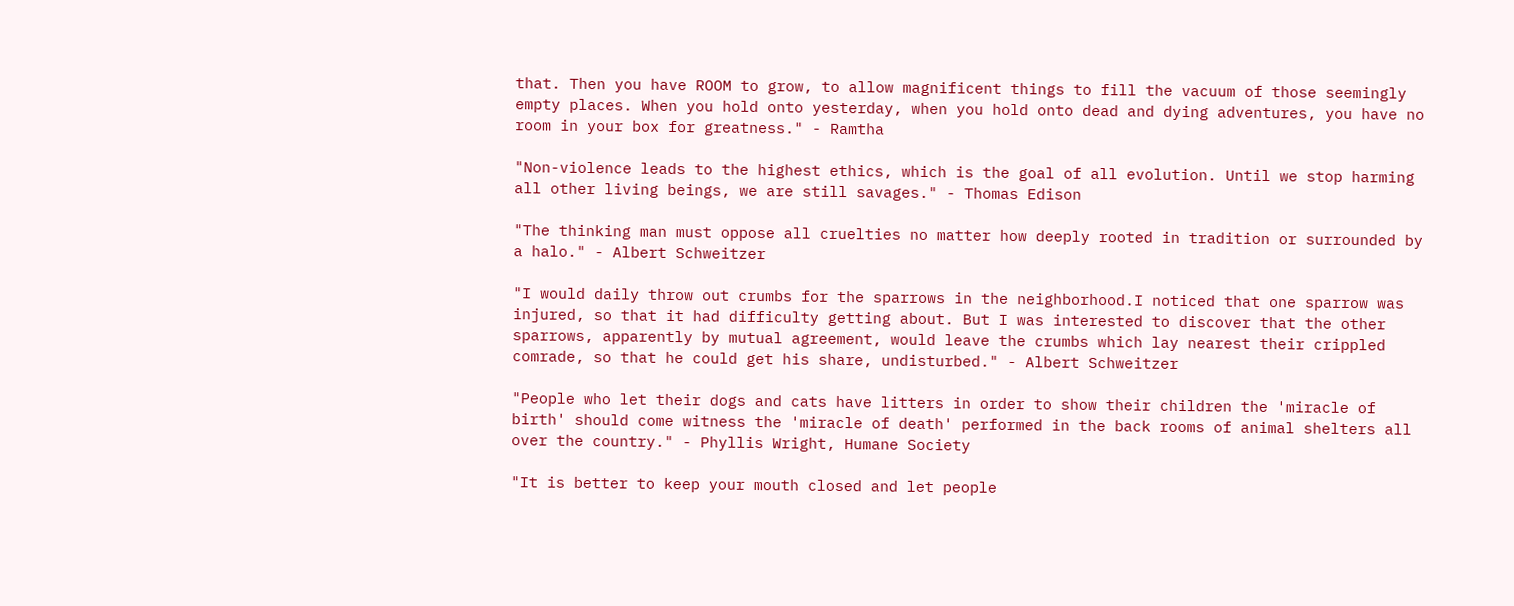that. Then you have ROOM to grow, to allow magnificent things to fill the vacuum of those seemingly empty places. When you hold onto yesterday, when you hold onto dead and dying adventures, you have no room in your box for greatness." - Ramtha

"Non-violence leads to the highest ethics, which is the goal of all evolution. Until we stop harming all other living beings, we are still savages." - Thomas Edison

"The thinking man must oppose all cruelties no matter how deeply rooted in tradition or surrounded by a halo." - Albert Schweitzer

"I would daily throw out crumbs for the sparrows in the neighborhood.I noticed that one sparrow was injured, so that it had difficulty getting about. But I was interested to discover that the other sparrows, apparently by mutual agreement, would leave the crumbs which lay nearest their crippled comrade, so that he could get his share, undisturbed." - Albert Schweitzer

"People who let their dogs and cats have litters in order to show their children the 'miracle of birth' should come witness the 'miracle of death' performed in the back rooms of animal shelters all over the country." - Phyllis Wright, Humane Society

"It is better to keep your mouth closed and let people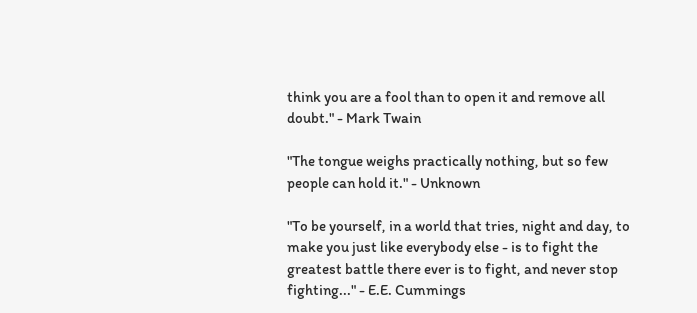think you are a fool than to open it and remove all doubt." - Mark Twain

"The tongue weighs practically nothing, but so few people can hold it." - Unknown

"To be yourself, in a world that tries, night and day, to make you just like everybody else - is to fight the greatest battle there ever is to fight, and never stop fighting..." - E.E. Cummings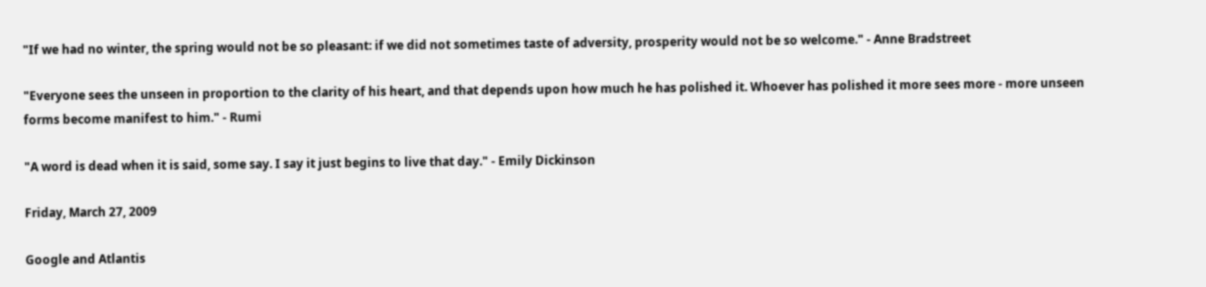"If we had no winter, the spring would not be so pleasant: if we did not sometimes taste of adversity, prosperity would not be so welcome." - Anne Bradstreet

"Everyone sees the unseen in proportion to the clarity of his heart, and that depends upon how much he has polished it. Whoever has polished it more sees more - more unseen forms become manifest to him." - Rumi

"A word is dead when it is said, some say. I say it just begins to live that day." - Emily Dickinson

Friday, March 27, 2009

Google and Atlantis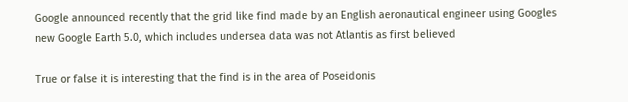Google announced recently that the grid like find made by an English aeronautical engineer using Googles new Google Earth 5.0, which includes undersea data was not Atlantis as first believed

True or false it is interesting that the find is in the area of Poseidonis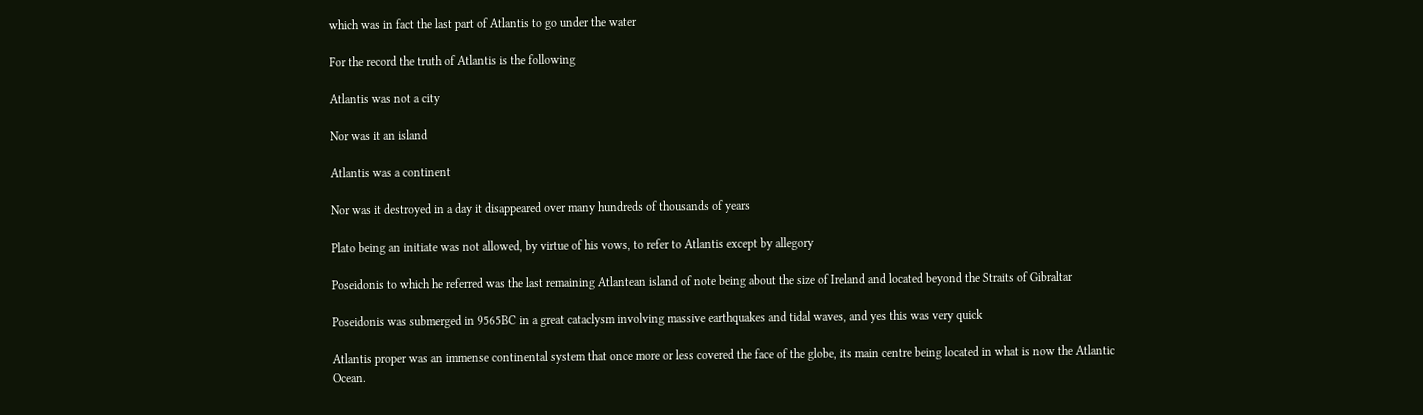which was in fact the last part of Atlantis to go under the water

For the record the truth of Atlantis is the following

Atlantis was not a city

Nor was it an island

Atlantis was a continent

Nor was it destroyed in a day it disappeared over many hundreds of thousands of years

Plato being an initiate was not allowed, by virtue of his vows, to refer to Atlantis except by allegory

Poseidonis to which he referred was the last remaining Atlantean island of note being about the size of Ireland and located beyond the Straits of Gibraltar

Poseidonis was submerged in 9565BC in a great cataclysm involving massive earthquakes and tidal waves, and yes this was very quick

Atlantis proper was an immense continental system that once more or less covered the face of the globe, its main centre being located in what is now the Atlantic Ocean.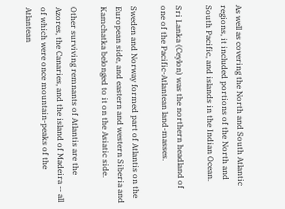As well as covering the North and South Atlantic regions, it included portions of the North and South Pacific, and islands in the Indian Ocean.

Sri Lanka (Ceylon) was the northern headland of one of the Pacific-Atlantean land-masses.

Sweden and Norway formed part of Atlantis on the European side, and eastern and western Siberia and Kamchatka belonged to it on the Asiatic side.

Other surviving remnants of Atlantis are the Azores, the Canaries, and the island of Madeira -- all of which were once mountain-peaks of the Atlantean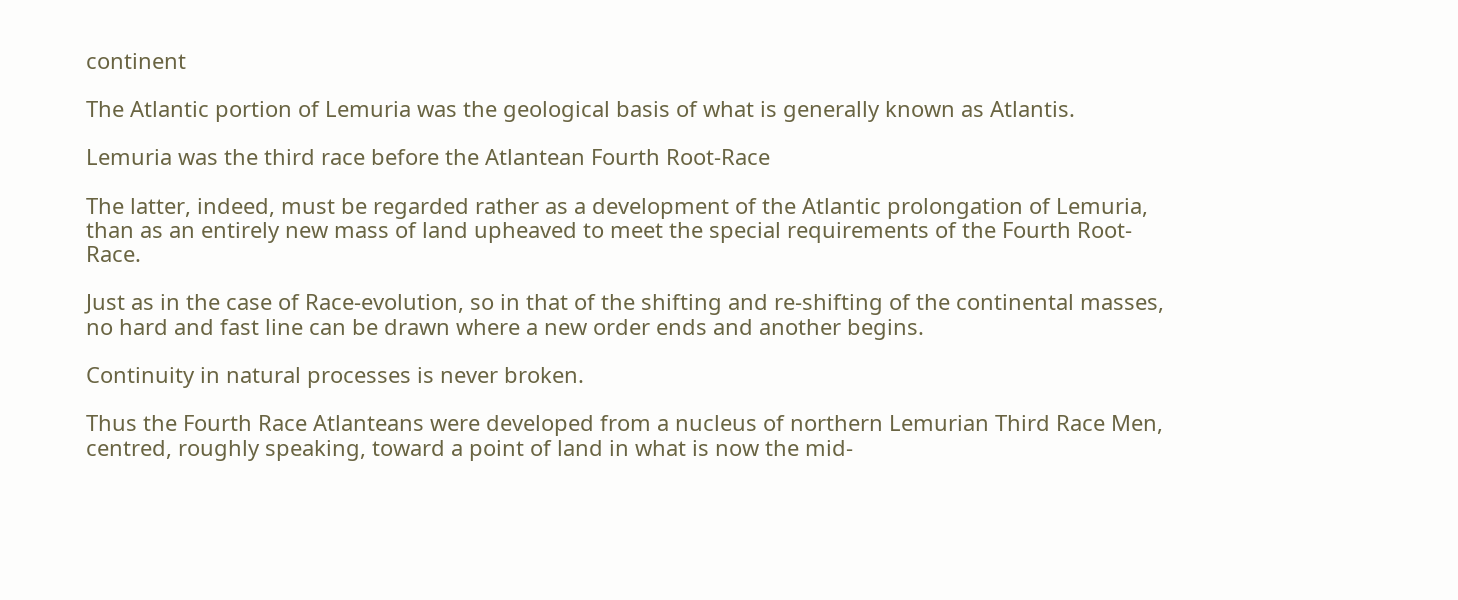continent

The Atlantic portion of Lemuria was the geological basis of what is generally known as Atlantis.

Lemuria was the third race before the Atlantean Fourth Root-Race

The latter, indeed, must be regarded rather as a development of the Atlantic prolongation of Lemuria, than as an entirely new mass of land upheaved to meet the special requirements of the Fourth Root-Race.

Just as in the case of Race-evolution, so in that of the shifting and re-shifting of the continental masses, no hard and fast line can be drawn where a new order ends and another begins.

Continuity in natural processes is never broken.

Thus the Fourth Race Atlanteans were developed from a nucleus of northern Lemurian Third Race Men, centred, roughly speaking, toward a point of land in what is now the mid-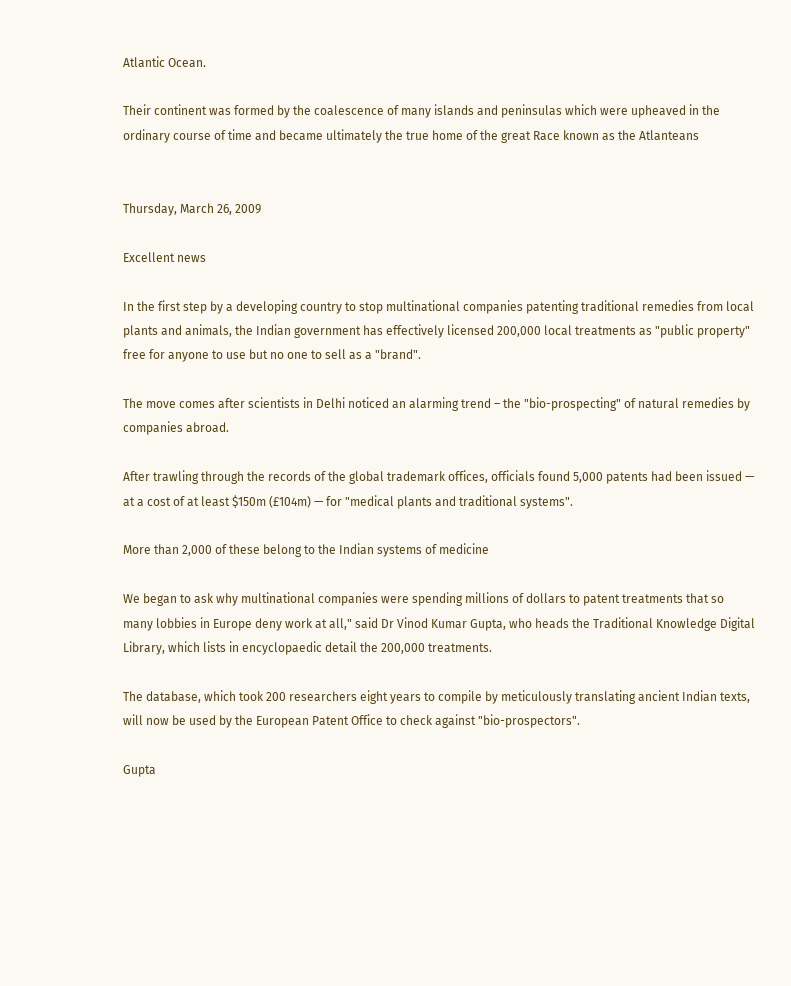Atlantic Ocean.

Their continent was formed by the coalescence of many islands and peninsulas which were upheaved in the ordinary course of time and became ultimately the true home of the great Race known as the Atlanteans


Thursday, March 26, 2009

Excellent news

In the first step by a developing country to stop multinational companies patenting traditional remedies from local plants and animals, the Indian government has effectively licensed 200,000 local treatments as "public property" free for anyone to use but no one to sell as a "brand".

The move comes after scientists in Delhi noticed an alarming trend – the "bio-prospecting" of natural remedies by companies abroad.

After trawling through the records of the global trademark offices, officials found 5,000 patents had been issued — at a cost of at least $150m (£104m) — for "medical plants and traditional systems".

More than 2,000 of these belong to the Indian systems of medicine

We began to ask why multinational companies were spending millions of dollars to patent treatments that so many lobbies in Europe deny work at all," said Dr Vinod Kumar Gupta, who heads the Traditional Knowledge Digital Library, which lists in encyclopaedic detail the 200,000 treatments.

The database, which took 200 researchers eight years to compile by meticulously translating ancient Indian texts, will now be used by the European Patent Office to check against "bio-prospectors".

Gupta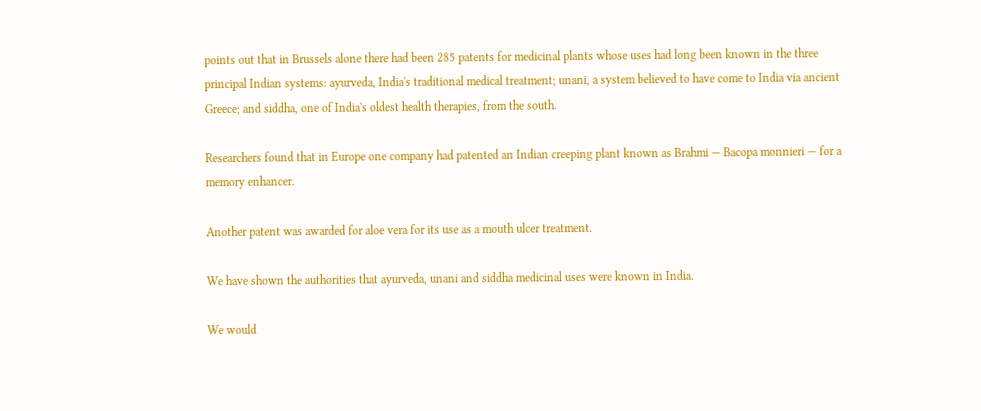points out that in Brussels alone there had been 285 patents for medicinal plants whose uses had long been known in the three principal Indian systems: ayurveda, India's traditional medical treatment; unani, a system believed to have come to India via ancient Greece; and siddha, one of India's oldest health therapies, from the south.

Researchers found that in Europe one company had patented an Indian creeping plant known as Brahmi — Bacopa monnieri — for a memory enhancer.

Another patent was awarded for aloe vera for its use as a mouth ulcer treatment.

We have shown the authorities that ayurveda, unani and siddha medicinal uses were known in India.

We would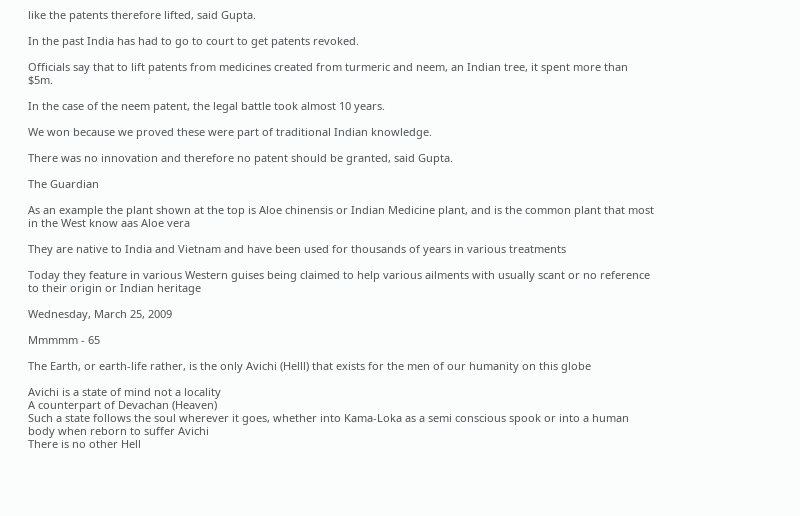like the patents therefore lifted, said Gupta.

In the past India has had to go to court to get patents revoked.

Officials say that to lift patents from medicines created from turmeric and neem, an Indian tree, it spent more than $5m.

In the case of the neem patent, the legal battle took almost 10 years.

We won because we proved these were part of traditional Indian knowledge.

There was no innovation and therefore no patent should be granted, said Gupta.

The Guardian

As an example the plant shown at the top is Aloe chinensis or Indian Medicine plant, and is the common plant that most in the West know aas Aloe vera

They are native to India and Vietnam and have been used for thousands of years in various treatments

Today they feature in various Western guises being claimed to help various ailments with usually scant or no reference to their origin or Indian heritage

Wednesday, March 25, 2009

Mmmmm - 65

The Earth, or earth-life rather, is the only Avichi (Helll) that exists for the men of our humanity on this globe

Avichi is a state of mind not a locality
A counterpart of Devachan (Heaven)
Such a state follows the soul wherever it goes, whether into Kama-Loka as a semi conscious spook or into a human body when reborn to suffer Avichi
There is no other Hell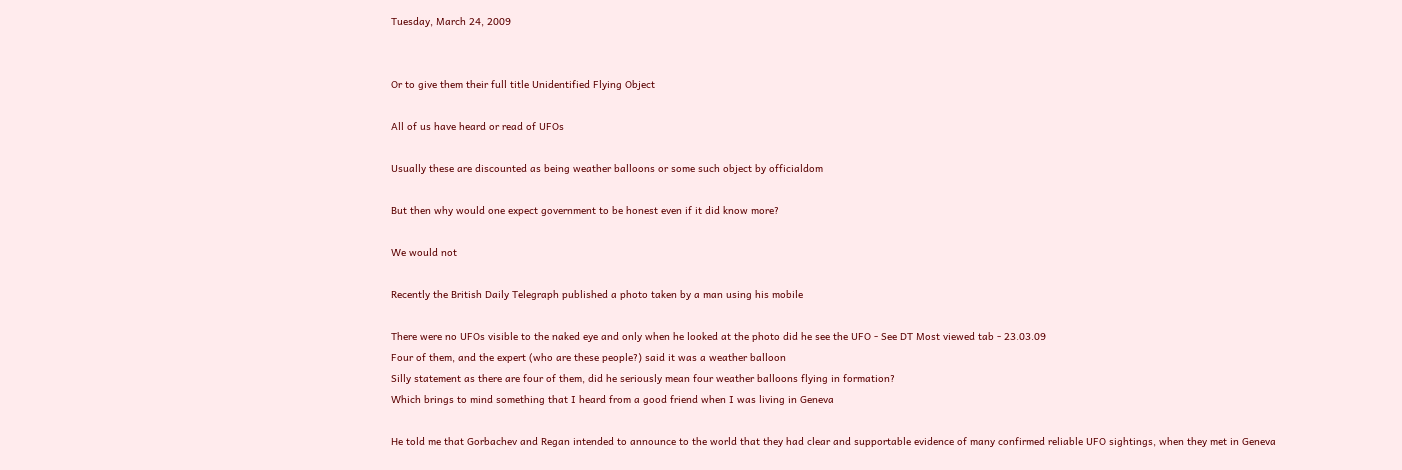Tuesday, March 24, 2009


Or to give them their full title Unidentified Flying Object

All of us have heard or read of UFOs

Usually these are discounted as being weather balloons or some such object by officialdom

But then why would one expect government to be honest even if it did know more?

We would not

Recently the British Daily Telegraph published a photo taken by a man using his mobile

There were no UFOs visible to the naked eye and only when he looked at the photo did he see the UFO - See DT Most viewed tab - 23.03.09
Four of them, and the expert (who are these people?) said it was a weather balloon
Silly statement as there are four of them, did he seriously mean four weather balloons flying in formation?
Which brings to mind something that I heard from a good friend when I was living in Geneva

He told me that Gorbachev and Regan intended to announce to the world that they had clear and supportable evidence of many confirmed reliable UFO sightings, when they met in Geneva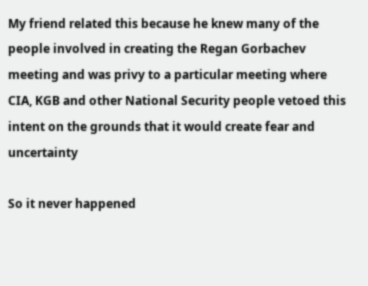My friend related this because he knew many of the people involved in creating the Regan Gorbachev meeting and was privy to a particular meeting where CIA, KGB and other National Security people vetoed this intent on the grounds that it would create fear and uncertainty

So it never happened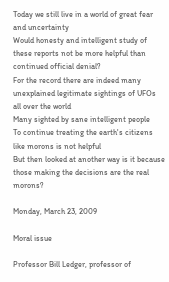Today we still live in a world of great fear and uncertainty
Would honesty and intelligent study of these reports not be more helpful than continued official denial?
For the record there are indeed many unexplained legitimate sightings of UFOs all over the world
Many sighted by sane intelligent people
To continue treating the earth's citizens like morons is not helpful
But then looked at another way is it because those making the decisions are the real morons?

Monday, March 23, 2009

Moral issue

Professor Bill Ledger, professor of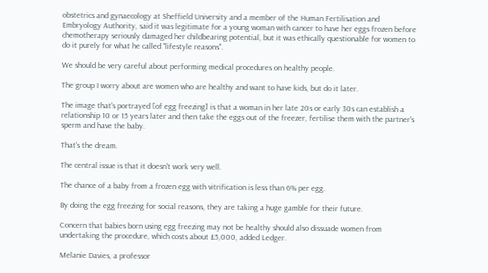obstetrics and gynaecology at Sheffield University and a member of the Human Fertilisation and Embryology Authority, said it was legitimate for a young woman with cancer to have her eggs frozen before chemotherapy seriously damaged her childbearing potential, but it was ethically questionable for women to do it purely for what he called "lifestyle reasons".

We should be very careful about performing medical procedures on healthy people.

The group I worry about are women who are healthy and want to have kids, but do it later.

The image that's portrayed [of egg freezing] is that a woman in her late 20s or early 30s can establish a relationship 10 or 15 years later and then take the eggs out of the freezer, fertilise them with the partner's sperm and have the baby.

That's the dream.

The central issue is that it doesn't work very well.

The chance of a baby from a frozen egg with vitrification is less than 6% per egg.

By doing the egg freezing for social reasons, they are taking a huge gamble for their future.

Concern that babies born using egg freezing may not be healthy should also dissuade women from undertaking the procedure, which costs about £5,000, added Ledger.

Melanie Davies, a professor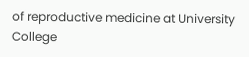of reproductive medicine at University College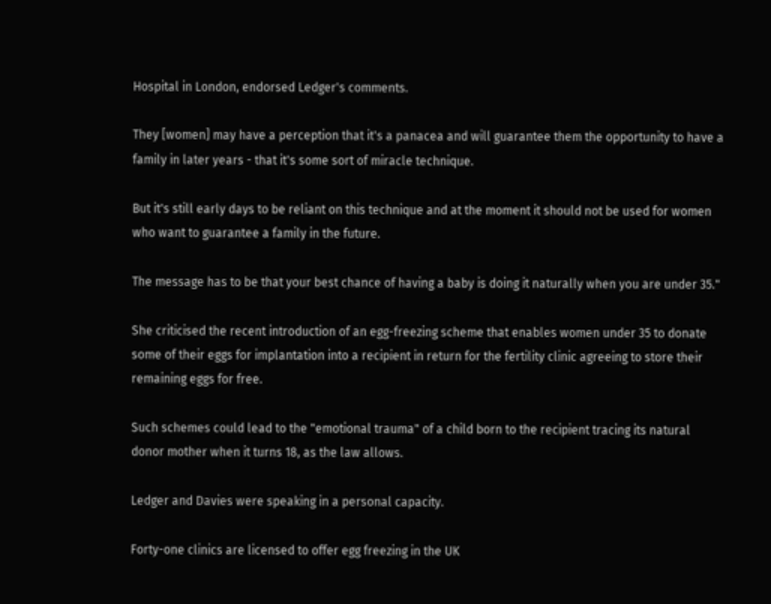Hospital in London, endorsed Ledger's comments.

They [women] may have a perception that it's a panacea and will guarantee them the opportunity to have a family in later years - that it's some sort of miracle technique.

But it's still early days to be reliant on this technique and at the moment it should not be used for women who want to guarantee a family in the future.

The message has to be that your best chance of having a baby is doing it naturally when you are under 35."

She criticised the recent introduction of an egg-freezing scheme that enables women under 35 to donate some of their eggs for implantation into a recipient in return for the fertility clinic agreeing to store their remaining eggs for free.

Such schemes could lead to the "emotional trauma" of a child born to the recipient tracing its natural donor mother when it turns 18, as the law allows.

Ledger and Davies were speaking in a personal capacity.

Forty-one clinics are licensed to offer egg freezing in the UK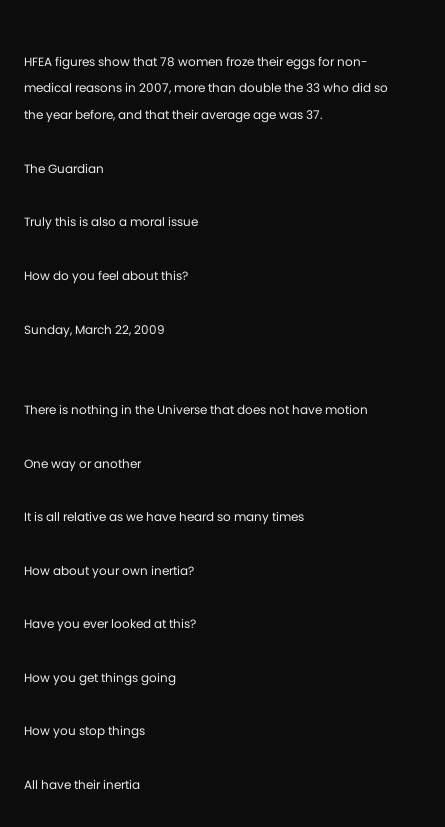HFEA figures show that 78 women froze their eggs for non-medical reasons in 2007, more than double the 33 who did so the year before, and that their average age was 37.

The Guardian

Truly this is also a moral issue

How do you feel about this?

Sunday, March 22, 2009


There is nothing in the Universe that does not have motion

One way or another

It is all relative as we have heard so many times

How about your own inertia?

Have you ever looked at this?

How you get things going

How you stop things

All have their inertia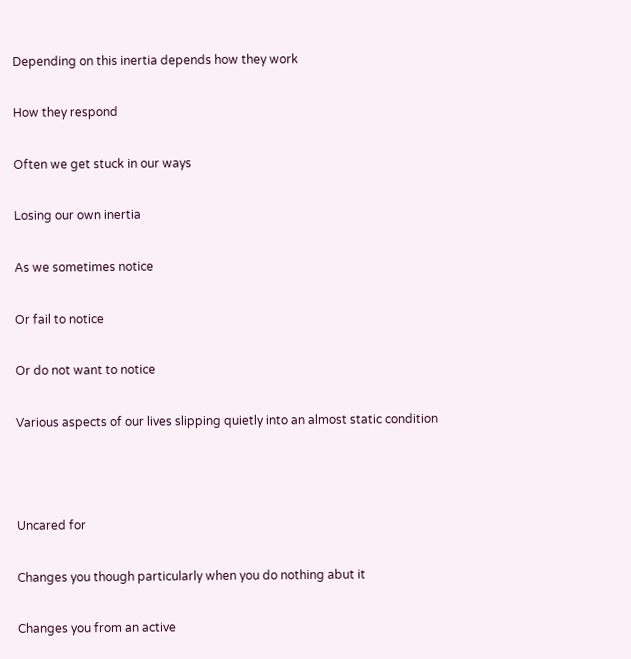Depending on this inertia depends how they work

How they respond

Often we get stuck in our ways

Losing our own inertia

As we sometimes notice

Or fail to notice

Or do not want to notice

Various aspects of our lives slipping quietly into an almost static condition



Uncared for

Changes you though particularly when you do nothing abut it

Changes you from an active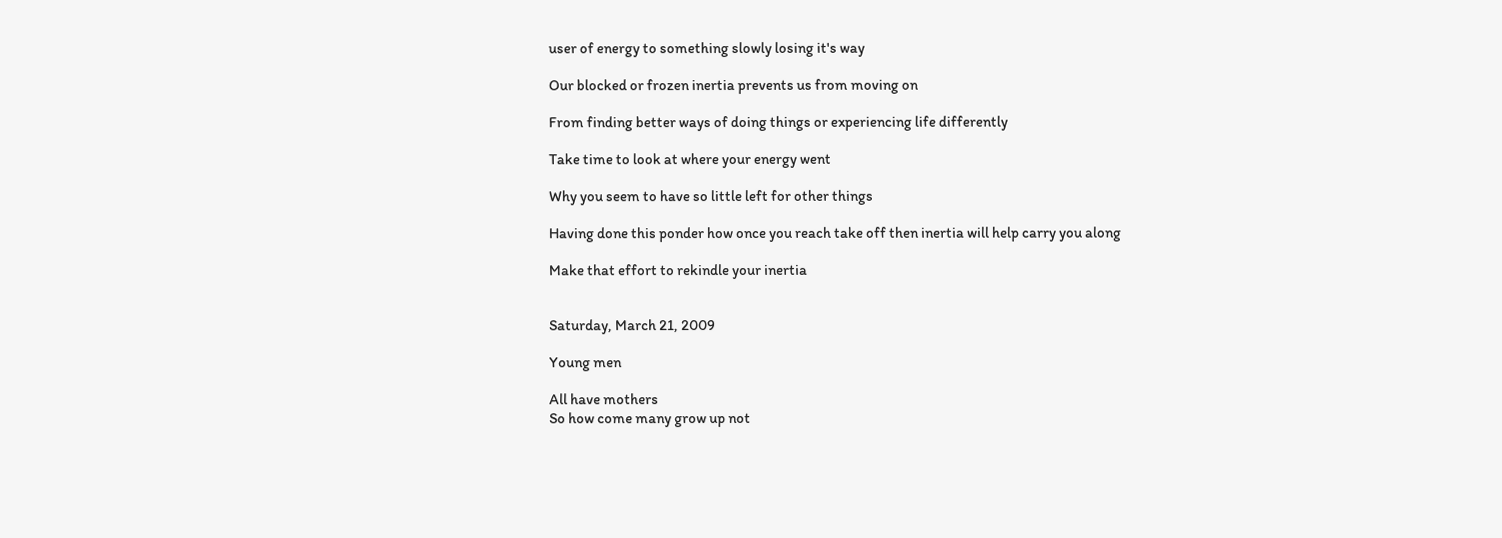user of energy to something slowly losing it's way

Our blocked or frozen inertia prevents us from moving on

From finding better ways of doing things or experiencing life differently

Take time to look at where your energy went

Why you seem to have so little left for other things

Having done this ponder how once you reach take off then inertia will help carry you along

Make that effort to rekindle your inertia


Saturday, March 21, 2009

Young men

All have mothers
So how come many grow up not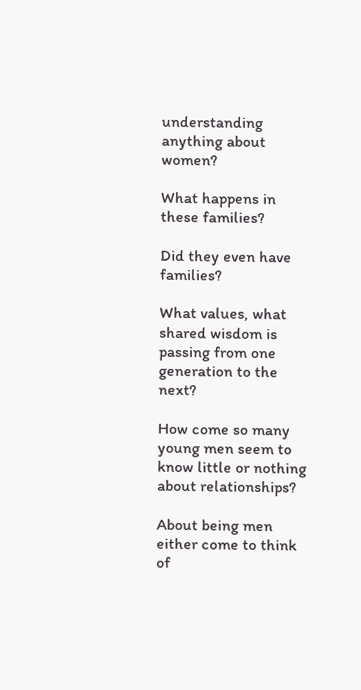understanding anything about women?

What happens in these families?

Did they even have families?

What values, what shared wisdom is passing from one generation to the next?

How come so many young men seem to know little or nothing about relationships?

About being men either come to think of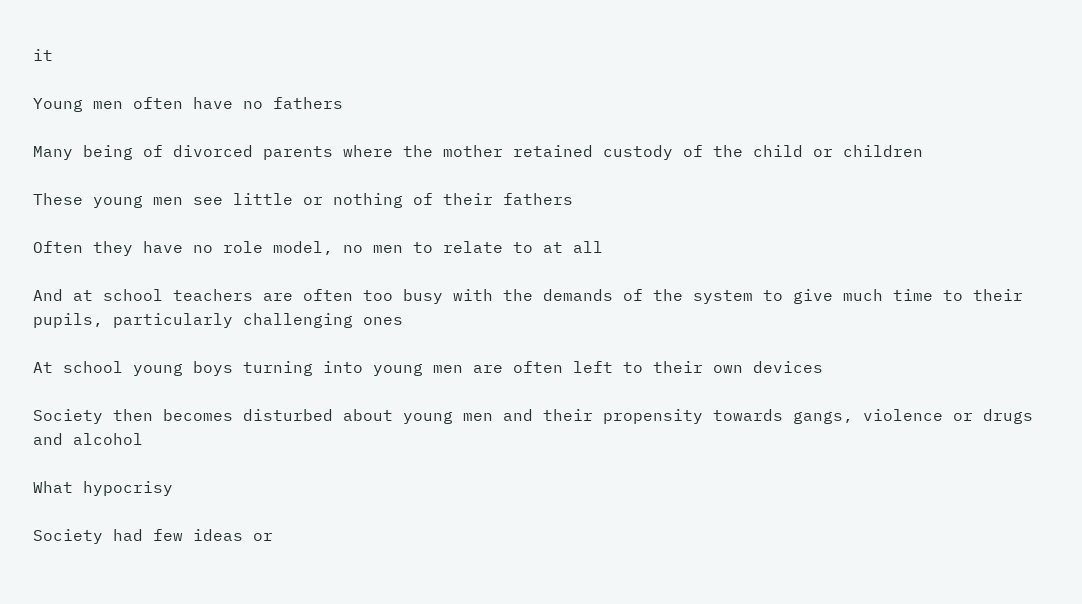it

Young men often have no fathers

Many being of divorced parents where the mother retained custody of the child or children

These young men see little or nothing of their fathers

Often they have no role model, no men to relate to at all

And at school teachers are often too busy with the demands of the system to give much time to their pupils, particularly challenging ones

At school young boys turning into young men are often left to their own devices

Society then becomes disturbed about young men and their propensity towards gangs, violence or drugs and alcohol

What hypocrisy

Society had few ideas or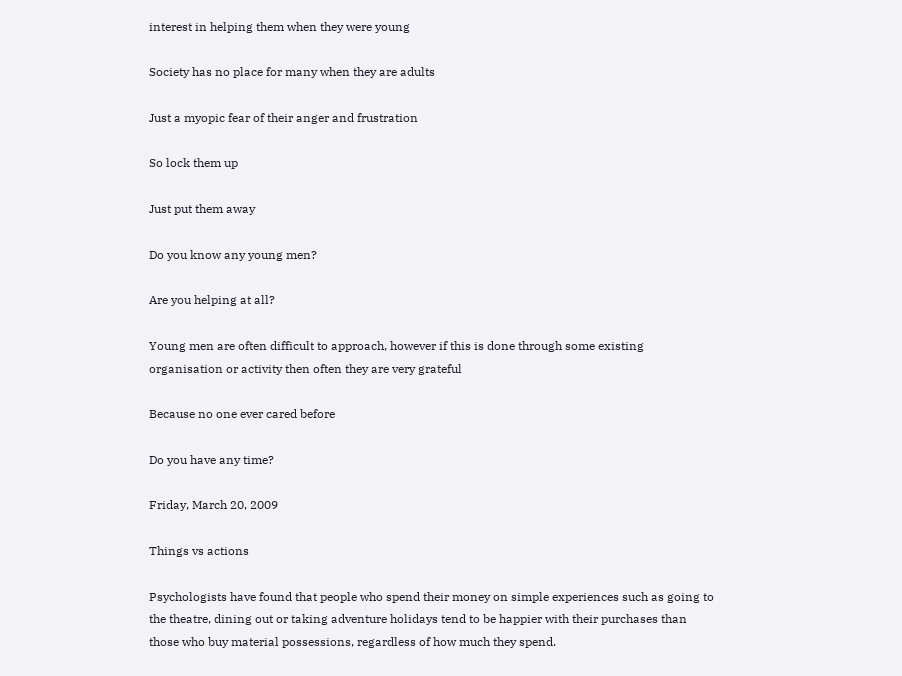interest in helping them when they were young

Society has no place for many when they are adults

Just a myopic fear of their anger and frustration

So lock them up

Just put them away

Do you know any young men?

Are you helping at all?

Young men are often difficult to approach, however if this is done through some existing organisation or activity then often they are very grateful

Because no one ever cared before

Do you have any time?

Friday, March 20, 2009

Things vs actions

Psychologists have found that people who spend their money on simple experiences such as going to the theatre, dining out or taking adventure holidays tend to be happier with their purchases than those who buy material possessions, regardless of how much they spend.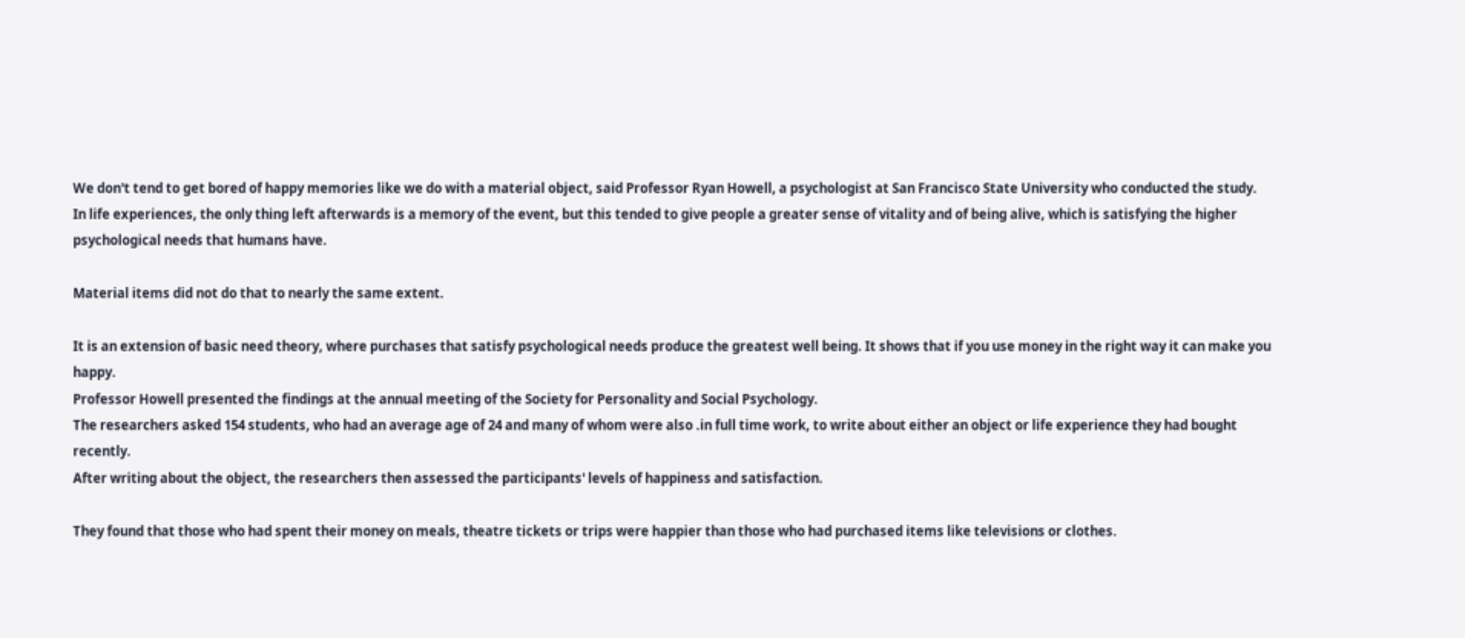We don't tend to get bored of happy memories like we do with a material object, said Professor Ryan Howell, a psychologist at San Francisco State University who conducted the study.
In life experiences, the only thing left afterwards is a memory of the event, but this tended to give people a greater sense of vitality and of being alive, which is satisfying the higher psychological needs that humans have.

Material items did not do that to nearly the same extent.

It is an extension of basic need theory, where purchases that satisfy psychological needs produce the greatest well being. It shows that if you use money in the right way it can make you happy.
Professor Howell presented the findings at the annual meeting of the Society for Personality and Social Psychology.
The researchers asked 154 students, who had an average age of 24 and many of whom were also .in full time work, to write about either an object or life experience they had bought recently.
After writing about the object, the researchers then assessed the participants' levels of happiness and satisfaction.

They found that those who had spent their money on meals, theatre tickets or trips were happier than those who had purchased items like televisions or clothes.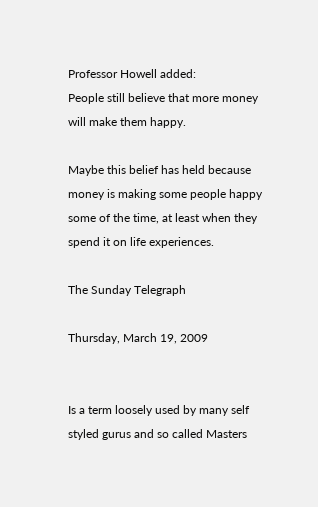Professor Howell added:
People still believe that more money will make them happy.

Maybe this belief has held because money is making some people happy some of the time, at least when they spend it on life experiences.

The Sunday Telegraph

Thursday, March 19, 2009


Is a term loosely used by many self styled gurus and so called Masters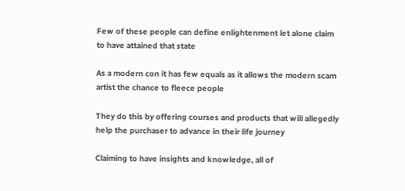Few of these people can define enlightenment let alone claim to have attained that state

As a modern con it has few equals as it allows the modern scam artist the chance to fleece people

They do this by offering courses and products that will allegedly help the purchaser to advance in their life journey

Claiming to have insights and knowledge, all of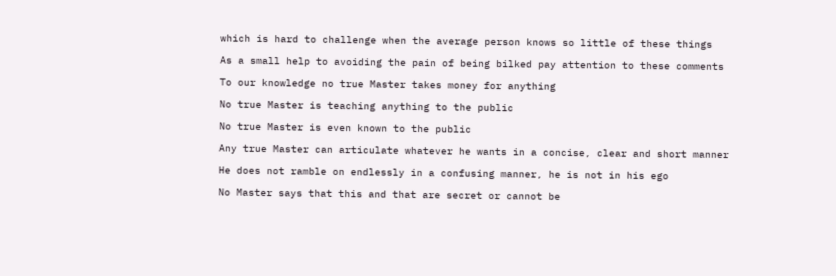which is hard to challenge when the average person knows so little of these things

As a small help to avoiding the pain of being bilked pay attention to these comments

To our knowledge no true Master takes money for anything

No true Master is teaching anything to the public

No true Master is even known to the public

Any true Master can articulate whatever he wants in a concise, clear and short manner

He does not ramble on endlessly in a confusing manner, he is not in his ego

No Master says that this and that are secret or cannot be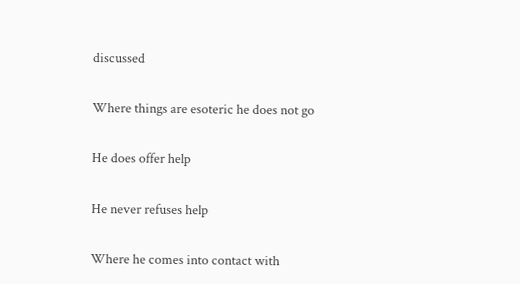discussed

Where things are esoteric he does not go

He does offer help

He never refuses help

Where he comes into contact with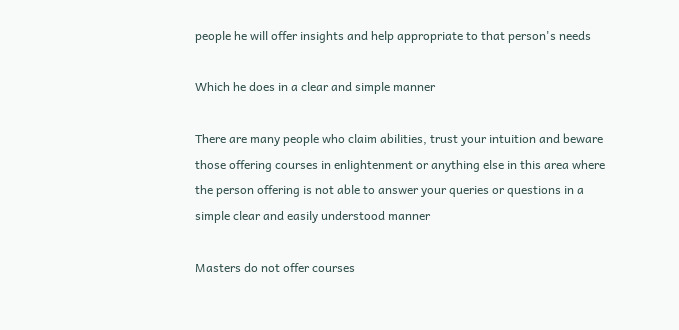people he will offer insights and help appropriate to that person's needs

Which he does in a clear and simple manner

There are many people who claim abilities, trust your intuition and beware those offering courses in enlightenment or anything else in this area where the person offering is not able to answer your queries or questions in a simple clear and easily understood manner

Masters do not offer courses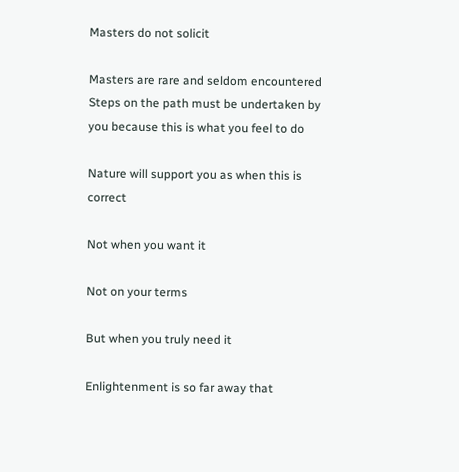Masters do not solicit

Masters are rare and seldom encountered
Steps on the path must be undertaken by you because this is what you feel to do

Nature will support you as when this is correct

Not when you want it

Not on your terms

But when you truly need it

Enlightenment is so far away that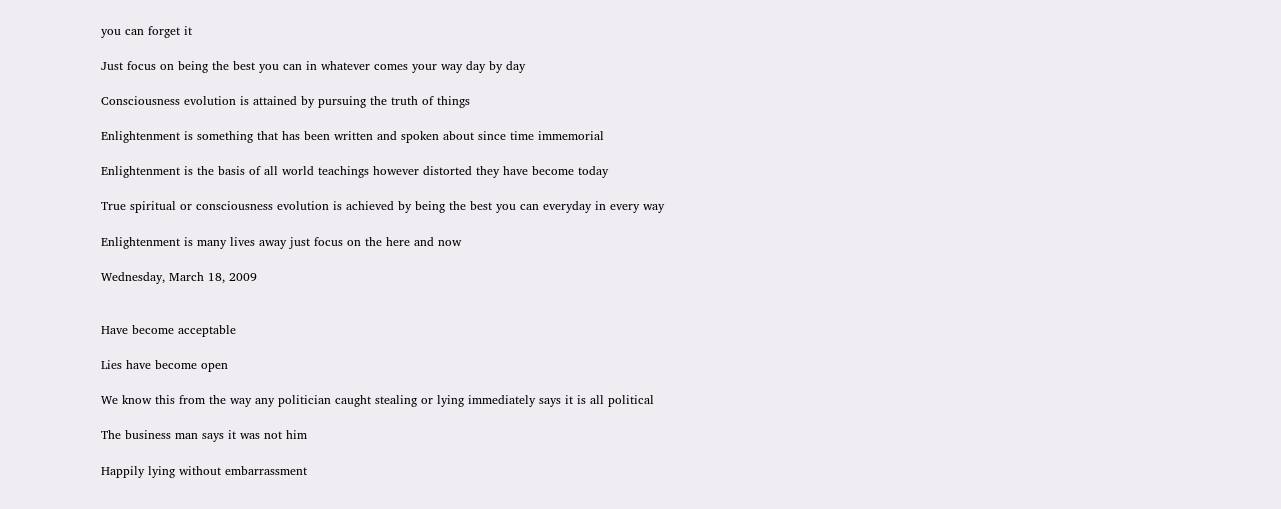you can forget it

Just focus on being the best you can in whatever comes your way day by day

Consciousness evolution is attained by pursuing the truth of things

Enlightenment is something that has been written and spoken about since time immemorial

Enlightenment is the basis of all world teachings however distorted they have become today

True spiritual or consciousness evolution is achieved by being the best you can everyday in every way

Enlightenment is many lives away just focus on the here and now

Wednesday, March 18, 2009


Have become acceptable

Lies have become open

We know this from the way any politician caught stealing or lying immediately says it is all political

The business man says it was not him

Happily lying without embarrassment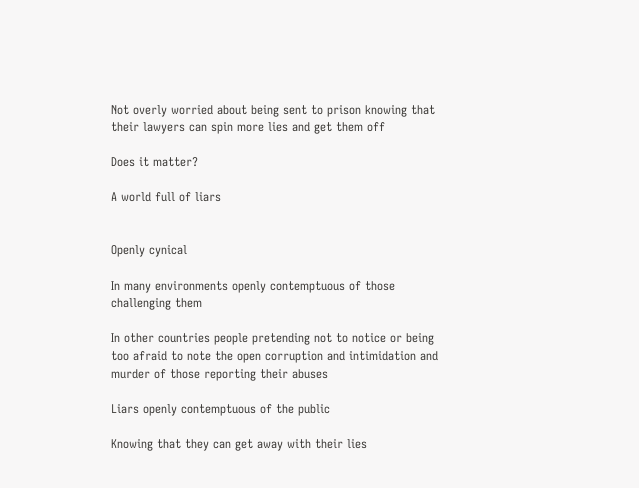Not overly worried about being sent to prison knowing that their lawyers can spin more lies and get them off

Does it matter?

A world full of liars


Openly cynical

In many environments openly contemptuous of those challenging them

In other countries people pretending not to notice or being too afraid to note the open corruption and intimidation and murder of those reporting their abuses

Liars openly contemptuous of the public

Knowing that they can get away with their lies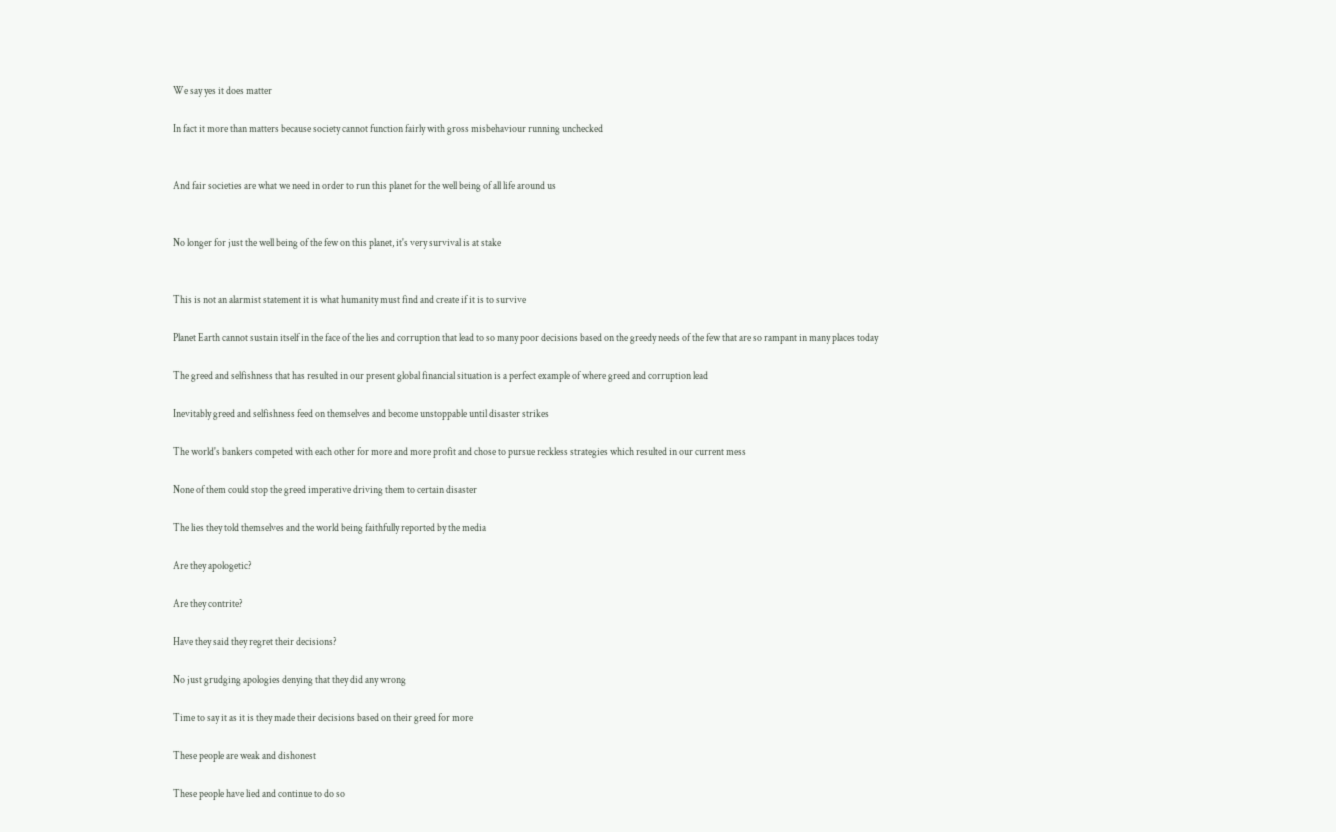We say yes it does matter

In fact it more than matters because society cannot function fairly with gross misbehaviour running unchecked


And fair societies are what we need in order to run this planet for the well being of all life around us


No longer for just the well being of the few on this planet, it's very survival is at stake


This is not an alarmist statement it is what humanity must find and create if it is to survive

Planet Earth cannot sustain itself in the face of the lies and corruption that lead to so many poor decisions based on the greedy needs of the few that are so rampant in many places today

The greed and selfishness that has resulted in our present global financial situation is a perfect example of where greed and corruption lead

Inevitably greed and selfishness feed on themselves and become unstoppable until disaster strikes

The world's bankers competed with each other for more and more profit and chose to pursue reckless strategies which resulted in our current mess

None of them could stop the greed imperative driving them to certain disaster

The lies they told themselves and the world being faithfully reported by the media

Are they apologetic?

Are they contrite?

Have they said they regret their decisions?

No just grudging apologies denying that they did any wrong

Time to say it as it is they made their decisions based on their greed for more

These people are weak and dishonest

These people have lied and continue to do so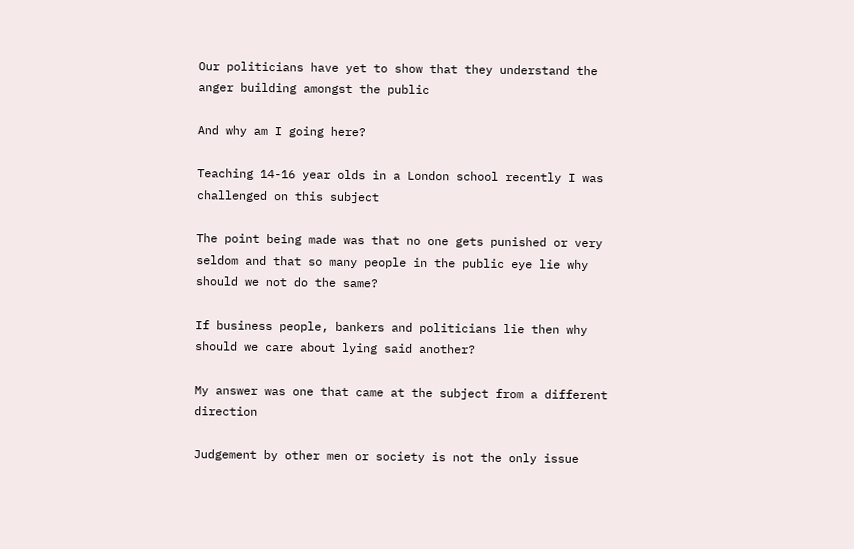Our politicians have yet to show that they understand the anger building amongst the public

And why am I going here?

Teaching 14-16 year olds in a London school recently I was challenged on this subject

The point being made was that no one gets punished or very seldom and that so many people in the public eye lie why should we not do the same?

If business people, bankers and politicians lie then why should we care about lying said another?

My answer was one that came at the subject from a different direction

Judgement by other men or society is not the only issue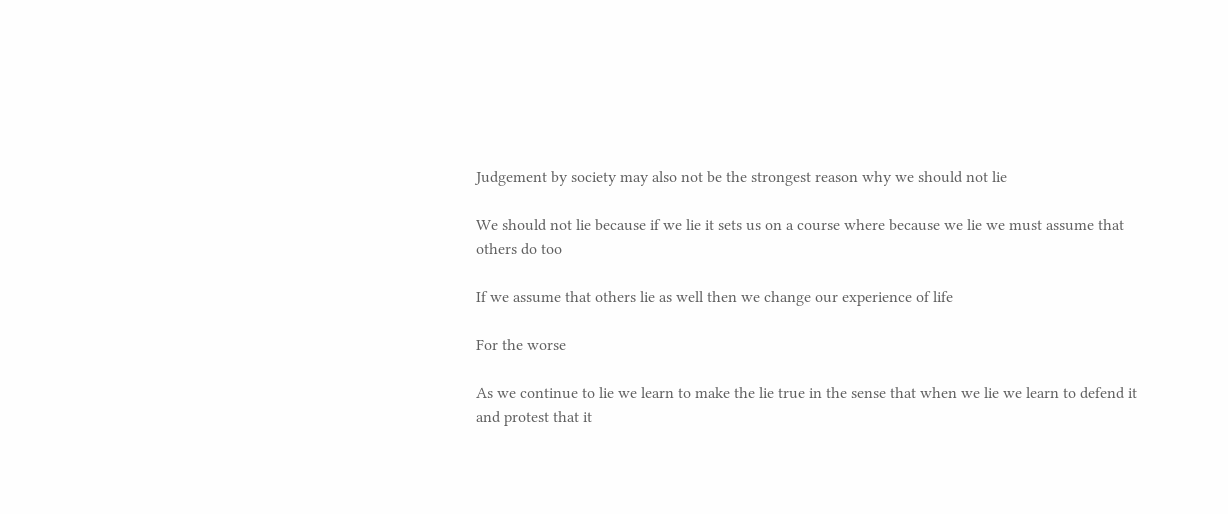Judgement by society may also not be the strongest reason why we should not lie

We should not lie because if we lie it sets us on a course where because we lie we must assume that others do too

If we assume that others lie as well then we change our experience of life

For the worse

As we continue to lie we learn to make the lie true in the sense that when we lie we learn to defend it and protest that it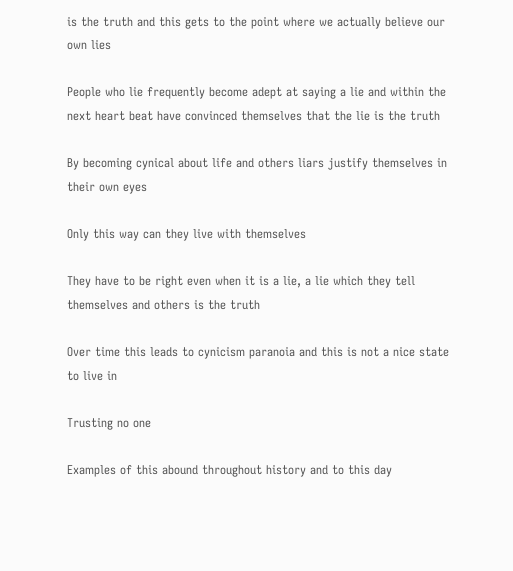is the truth and this gets to the point where we actually believe our own lies

People who lie frequently become adept at saying a lie and within the next heart beat have convinced themselves that the lie is the truth

By becoming cynical about life and others liars justify themselves in their own eyes

Only this way can they live with themselves

They have to be right even when it is a lie, a lie which they tell themselves and others is the truth

Over time this leads to cynicism paranoia and this is not a nice state to live in

Trusting no one

Examples of this abound throughout history and to this day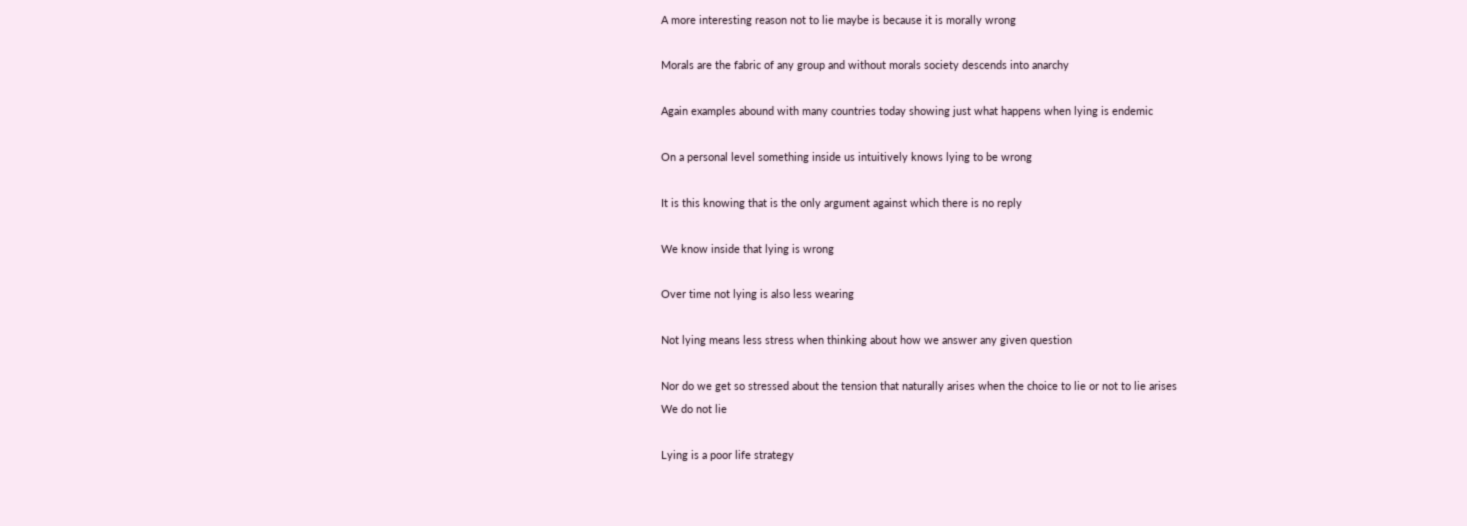A more interesting reason not to lie maybe is because it is morally wrong

Morals are the fabric of any group and without morals society descends into anarchy

Again examples abound with many countries today showing just what happens when lying is endemic

On a personal level something inside us intuitively knows lying to be wrong

It is this knowing that is the only argument against which there is no reply

We know inside that lying is wrong

Over time not lying is also less wearing

Not lying means less stress when thinking about how we answer any given question

Nor do we get so stressed about the tension that naturally arises when the choice to lie or not to lie arises
We do not lie

Lying is a poor life strategy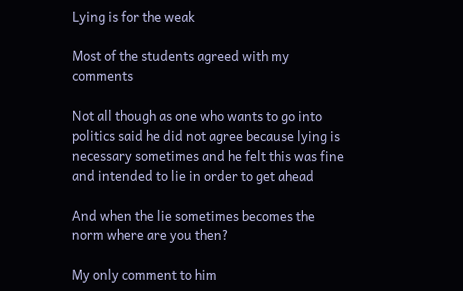Lying is for the weak

Most of the students agreed with my comments

Not all though as one who wants to go into politics said he did not agree because lying is necessary sometimes and he felt this was fine and intended to lie in order to get ahead

And when the lie sometimes becomes the norm where are you then?

My only comment to him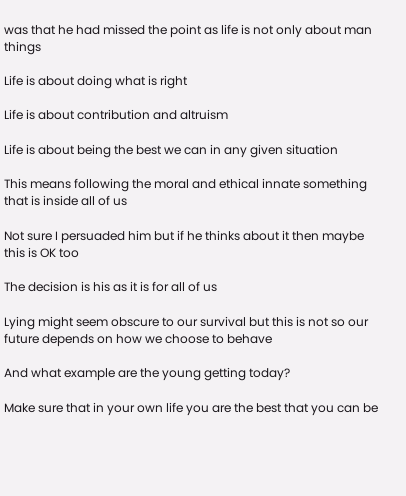was that he had missed the point as life is not only about man things

Life is about doing what is right

Life is about contribution and altruism

Life is about being the best we can in any given situation

This means following the moral and ethical innate something that is inside all of us

Not sure I persuaded him but if he thinks about it then maybe this is OK too

The decision is his as it is for all of us

Lying might seem obscure to our survival but this is not so our future depends on how we choose to behave

And what example are the young getting today?

Make sure that in your own life you are the best that you can be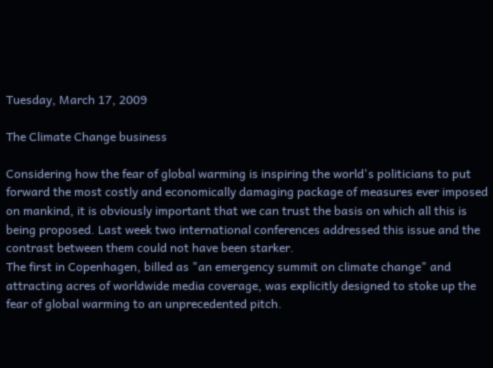Tuesday, March 17, 2009

The Climate Change business

Considering how the fear of global warming is inspiring the world's politicians to put forward the most costly and economically damaging package of measures ever imposed on mankind, it is obviously important that we can trust the basis on which all this is being proposed. Last week two international conferences addressed this issue and the contrast between them could not have been starker.
The first in Copenhagen, billed as "an emergency summit on climate change" and attracting acres of worldwide media coverage, was explicitly designed to stoke up the fear of global warming to an unprecedented pitch.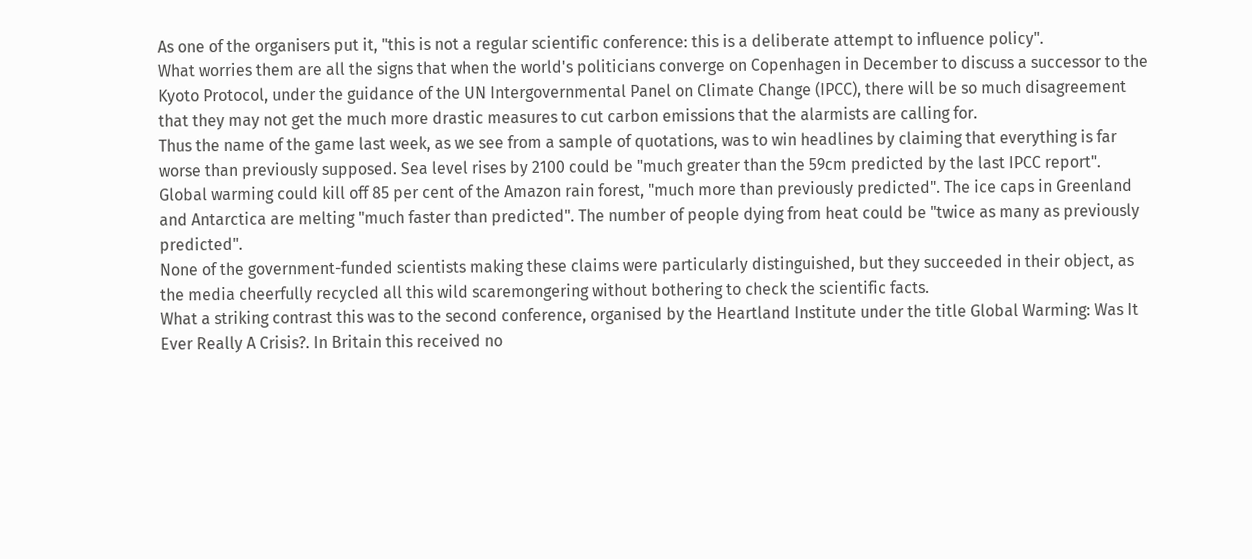As one of the organisers put it, "this is not a regular scientific conference: this is a deliberate attempt to influence policy".
What worries them are all the signs that when the world's politicians converge on Copenhagen in December to discuss a successor to the Kyoto Protocol, under the guidance of the UN Intergovernmental Panel on Climate Change (IPCC), there will be so much disagreement that they may not get the much more drastic measures to cut carbon emissions that the alarmists are calling for.
Thus the name of the game last week, as we see from a sample of quotations, was to win headlines by claiming that everything is far worse than previously supposed. Sea level rises by 2100 could be "much greater than the 59cm predicted by the last IPCC report". Global warming could kill off 85 per cent of the Amazon rain forest, "much more than previously predicted". The ice caps in Greenland and Antarctica are melting "much faster than predicted". The number of people dying from heat could be "twice as many as previously predicted".
None of the government-funded scientists making these claims were particularly distinguished, but they succeeded in their object, as the media cheerfully recycled all this wild scaremongering without bothering to check the scientific facts.
What a striking contrast this was to the second conference, organised by the Heartland Institute under the title Global Warming: Was It Ever Really A Crisis?. In Britain this received no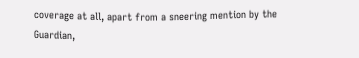coverage at all, apart from a sneering mention by the Guardian,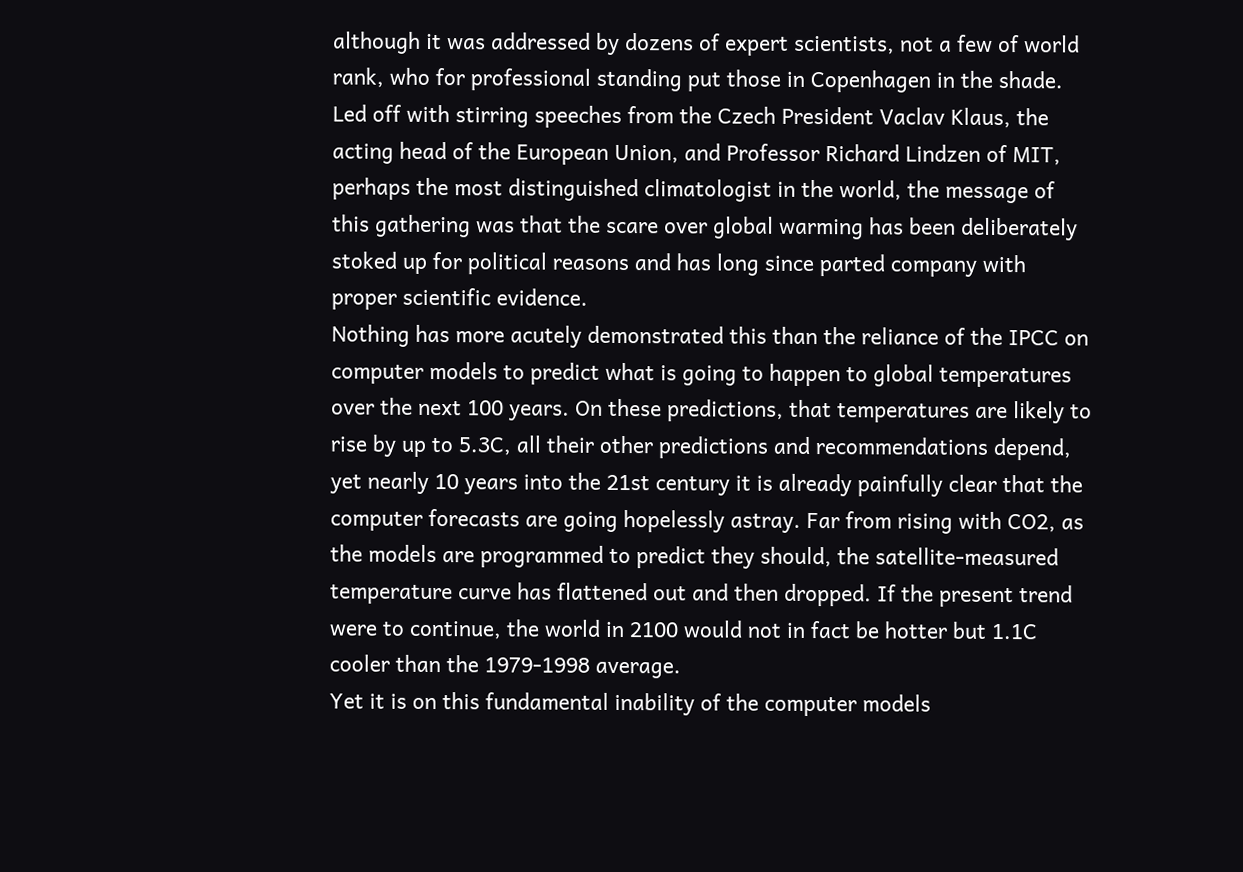although it was addressed by dozens of expert scientists, not a few of world rank, who for professional standing put those in Copenhagen in the shade.
Led off with stirring speeches from the Czech President Vaclav Klaus, the acting head of the European Union, and Professor Richard Lindzen of MIT, perhaps the most distinguished climatologist in the world, the message of this gathering was that the scare over global warming has been deliberately stoked up for political reasons and has long since parted company with proper scientific evidence.
Nothing has more acutely demonstrated this than the reliance of the IPCC on computer models to predict what is going to happen to global temperatures over the next 100 years. On these predictions, that temperatures are likely to rise by up to 5.3C, all their other predictions and recommendations depend, yet nearly 10 years into the 21st century it is already painfully clear that the computer forecasts are going hopelessly astray. Far from rising with CO2, as the models are programmed to predict they should, the satellite-measured temperature curve has flattened out and then dropped. If the present trend were to continue, the world in 2100 would not in fact be hotter but 1.1C cooler than the 1979-1998 average.
Yet it is on this fundamental inability of the computer models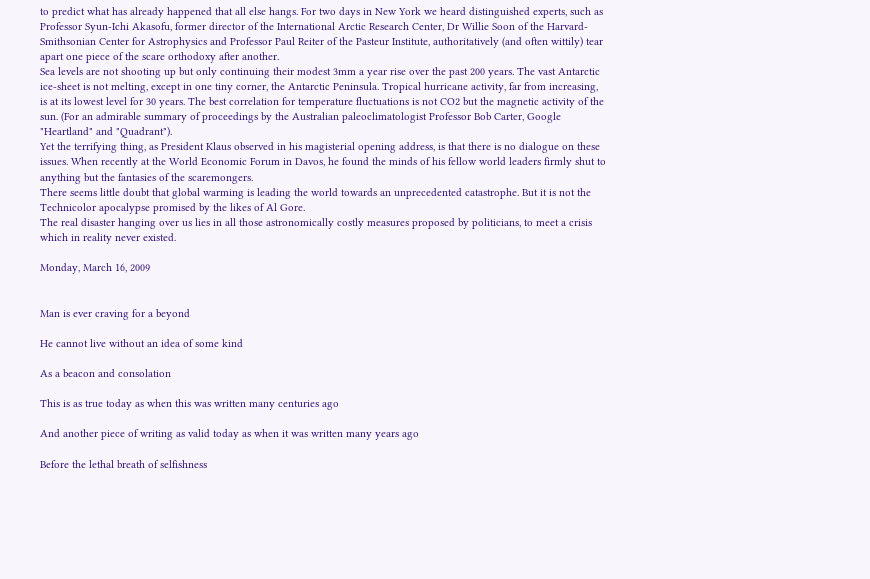to predict what has already happened that all else hangs. For two days in New York we heard distinguished experts, such as Professor Syun-Ichi Akasofu, former director of the International Arctic Research Center, Dr Willie Soon of the Harvard-Smithsonian Center for Astrophysics and Professor Paul Reiter of the Pasteur Institute, authoritatively (and often wittily) tear apart one piece of the scare orthodoxy after another.
Sea levels are not shooting up but only continuing their modest 3mm a year rise over the past 200 years. The vast Antarctic ice-sheet is not melting, except in one tiny corner, the Antarctic Peninsula. Tropical hurricane activity, far from increasing, is at its lowest level for 30 years. The best correlation for temperature fluctuations is not CO2 but the magnetic activity of the sun. (For an admirable summary of proceedings by the Australian paleoclimatologist Professor Bob Carter, Google "Heartland" and "Quadrant").
Yet the terrifying thing, as President Klaus observed in his magisterial opening address, is that there is no dialogue on these issues. When recently at the World Economic Forum in Davos, he found the minds of his fellow world leaders firmly shut to anything but the fantasies of the scaremongers.
There seems little doubt that global warming is leading the world towards an unprecedented catastrophe. But it is not the Technicolor apocalypse promised by the likes of Al Gore.
The real disaster hanging over us lies in all those astronomically costly measures proposed by politicians, to meet a crisis which in reality never existed.

Monday, March 16, 2009


Man is ever craving for a beyond

He cannot live without an idea of some kind

As a beacon and consolation

This is as true today as when this was written many centuries ago

And another piece of writing as valid today as when it was written many years ago

Before the lethal breath of selfishness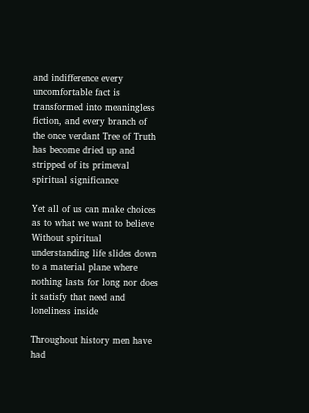and indifference every uncomfortable fact is transformed into meaningless fiction, and every branch of the once verdant Tree of Truth has become dried up and stripped of its primeval spiritual significance

Yet all of us can make choices as to what we want to believe
Without spiritual understanding life slides down to a material plane where nothing lasts for long nor does it satisfy that need and loneliness inside

Throughout history men have had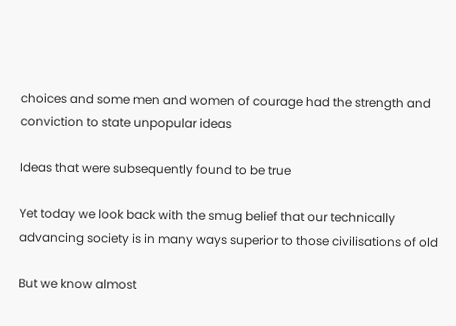choices and some men and women of courage had the strength and conviction to state unpopular ideas

Ideas that were subsequently found to be true

Yet today we look back with the smug belief that our technically advancing society is in many ways superior to those civilisations of old

But we know almost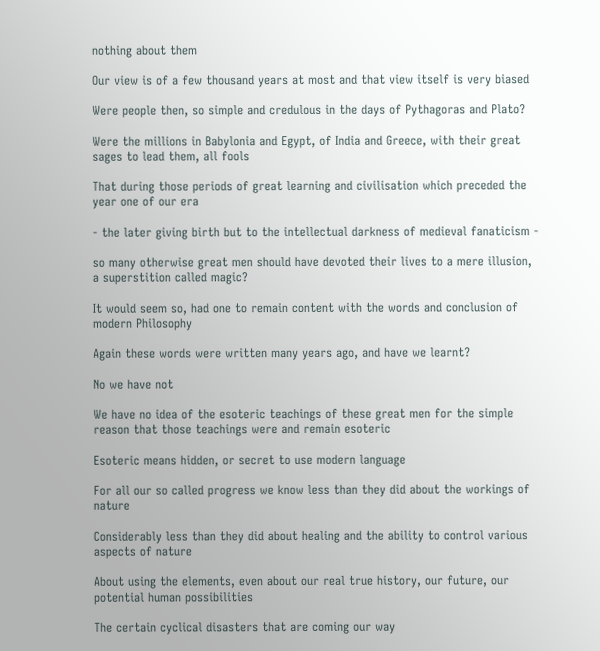nothing about them

Our view is of a few thousand years at most and that view itself is very biased

Were people then, so simple and credulous in the days of Pythagoras and Plato?

Were the millions in Babylonia and Egypt, of India and Greece, with their great sages to lead them, all fools

That during those periods of great learning and civilisation which preceded the year one of our era

- the later giving birth but to the intellectual darkness of medieval fanaticism -

so many otherwise great men should have devoted their lives to a mere illusion, a superstition called magic?

It would seem so, had one to remain content with the words and conclusion of modern Philosophy

Again these words were written many years ago, and have we learnt?

No we have not

We have no idea of the esoteric teachings of these great men for the simple reason that those teachings were and remain esoteric

Esoteric means hidden, or secret to use modern language

For all our so called progress we know less than they did about the workings of nature

Considerably less than they did about healing and the ability to control various aspects of nature

About using the elements, even about our real true history, our future, our potential human possibilities

The certain cyclical disasters that are coming our way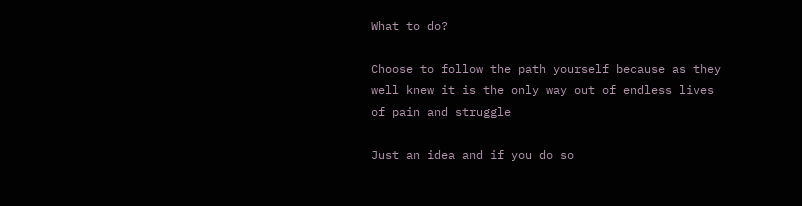What to do?

Choose to follow the path yourself because as they well knew it is the only way out of endless lives of pain and struggle

Just an idea and if you do so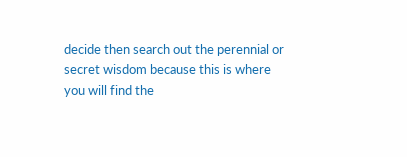decide then search out the perennial or secret wisdom because this is where you will find the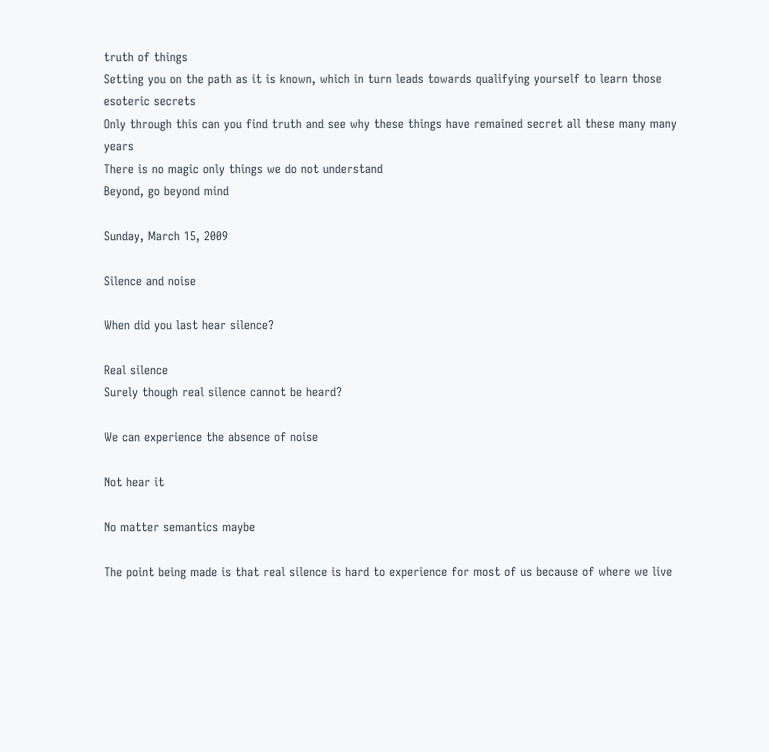truth of things
Setting you on the path as it is known, which in turn leads towards qualifying yourself to learn those esoteric secrets
Only through this can you find truth and see why these things have remained secret all these many many years
There is no magic only things we do not understand
Beyond, go beyond mind

Sunday, March 15, 2009

Silence and noise

When did you last hear silence?

Real silence
Surely though real silence cannot be heard?

We can experience the absence of noise

Not hear it

No matter semantics maybe

The point being made is that real silence is hard to experience for most of us because of where we live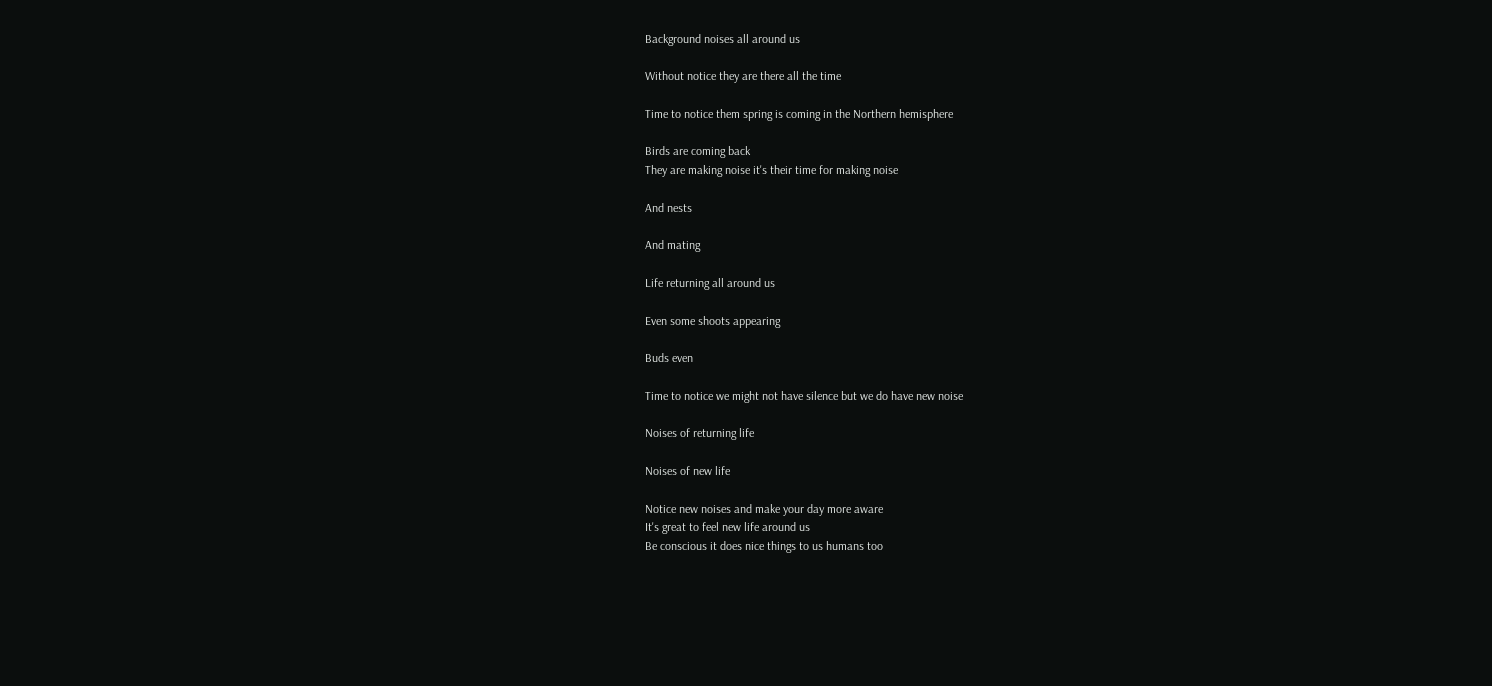Background noises all around us

Without notice they are there all the time

Time to notice them spring is coming in the Northern hemisphere

Birds are coming back
They are making noise it's their time for making noise

And nests

And mating

Life returning all around us

Even some shoots appearing

Buds even

Time to notice we might not have silence but we do have new noise

Noises of returning life

Noises of new life

Notice new noises and make your day more aware
It's great to feel new life around us
Be conscious it does nice things to us humans too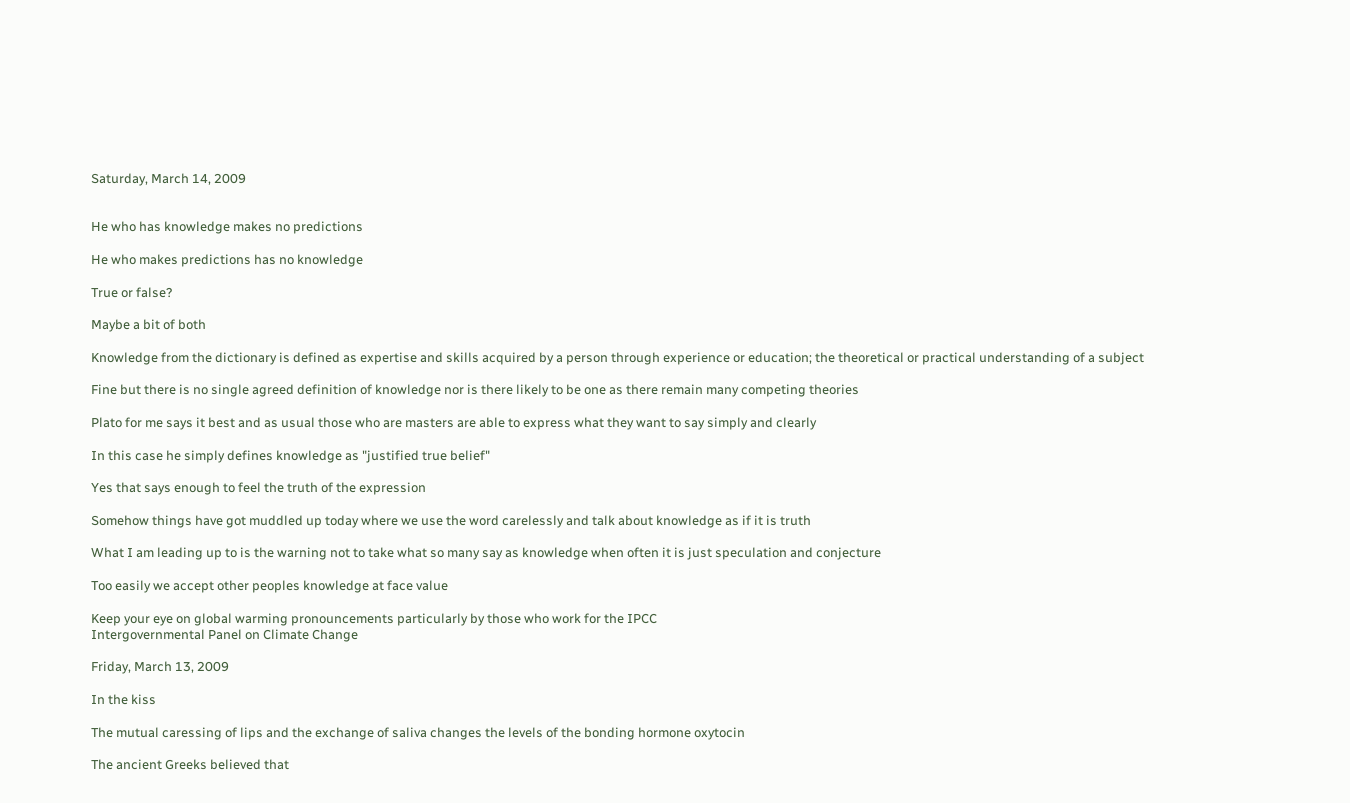Saturday, March 14, 2009


He who has knowledge makes no predictions

He who makes predictions has no knowledge

True or false?

Maybe a bit of both

Knowledge from the dictionary is defined as expertise and skills acquired by a person through experience or education; the theoretical or practical understanding of a subject

Fine but there is no single agreed definition of knowledge nor is there likely to be one as there remain many competing theories

Plato for me says it best and as usual those who are masters are able to express what they want to say simply and clearly

In this case he simply defines knowledge as "justified true belief"

Yes that says enough to feel the truth of the expression

Somehow things have got muddled up today where we use the word carelessly and talk about knowledge as if it is truth

What I am leading up to is the warning not to take what so many say as knowledge when often it is just speculation and conjecture

Too easily we accept other peoples knowledge at face value

Keep your eye on global warming pronouncements particularly by those who work for the IPCC
Intergovernmental Panel on Climate Change

Friday, March 13, 2009

In the kiss

The mutual caressing of lips and the exchange of saliva changes the levels of the bonding hormone oxytocin

The ancient Greeks believed that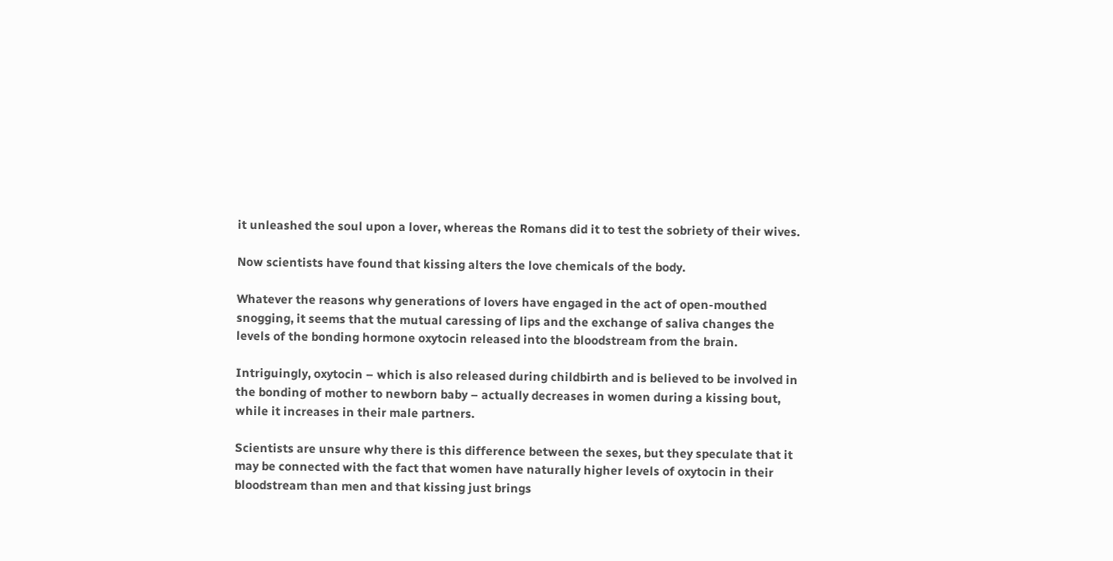it unleashed the soul upon a lover, whereas the Romans did it to test the sobriety of their wives.

Now scientists have found that kissing alters the love chemicals of the body.

Whatever the reasons why generations of lovers have engaged in the act of open-mouthed snogging, it seems that the mutual caressing of lips and the exchange of saliva changes the levels of the bonding hormone oxytocin released into the bloodstream from the brain.

Intriguingly, oxytocin – which is also released during childbirth and is believed to be involved in the bonding of mother to newborn baby – actually decreases in women during a kissing bout, while it increases in their male partners.

Scientists are unsure why there is this difference between the sexes, but they speculate that it may be connected with the fact that women have naturally higher levels of oxytocin in their bloodstream than men and that kissing just brings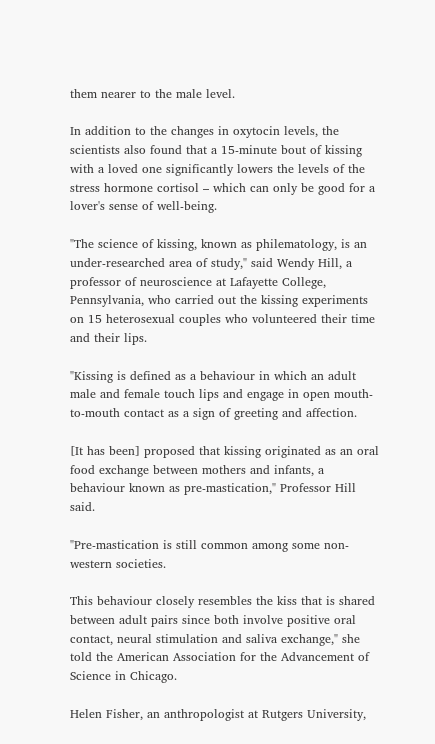them nearer to the male level.

In addition to the changes in oxytocin levels, the scientists also found that a 15-minute bout of kissing with a loved one significantly lowers the levels of the stress hormone cortisol – which can only be good for a lover's sense of well-being.

"The science of kissing, known as philematology, is an under-researched area of study," said Wendy Hill, a professor of neuroscience at Lafayette College, Pennsylvania, who carried out the kissing experiments on 15 heterosexual couples who volunteered their time and their lips.

"Kissing is defined as a behaviour in which an adult male and female touch lips and engage in open mouth-to-mouth contact as a sign of greeting and affection.

[It has been] proposed that kissing originated as an oral food exchange between mothers and infants, a behaviour known as pre-mastication," Professor Hill said.

"Pre-mastication is still common among some non-western societies.

This behaviour closely resembles the kiss that is shared between adult pairs since both involve positive oral contact, neural stimulation and saliva exchange," she told the American Association for the Advancement of Science in Chicago.

Helen Fisher, an anthropologist at Rutgers University,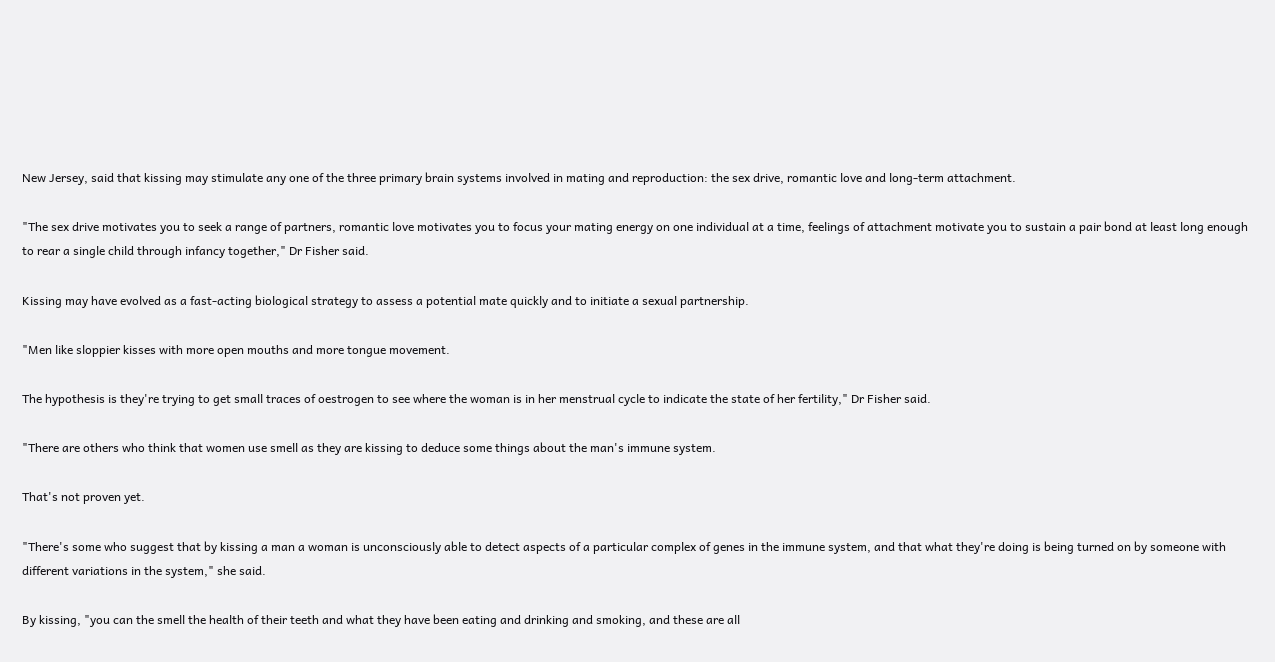New Jersey, said that kissing may stimulate any one of the three primary brain systems involved in mating and reproduction: the sex drive, romantic love and long-term attachment.

"The sex drive motivates you to seek a range of partners, romantic love motivates you to focus your mating energy on one individual at a time, feelings of attachment motivate you to sustain a pair bond at least long enough to rear a single child through infancy together," Dr Fisher said.

Kissing may have evolved as a fast-acting biological strategy to assess a potential mate quickly and to initiate a sexual partnership.

"Men like sloppier kisses with more open mouths and more tongue movement.

The hypothesis is they're trying to get small traces of oestrogen to see where the woman is in her menstrual cycle to indicate the state of her fertility," Dr Fisher said.

"There are others who think that women use smell as they are kissing to deduce some things about the man's immune system.

That's not proven yet.

"There's some who suggest that by kissing a man a woman is unconsciously able to detect aspects of a particular complex of genes in the immune system, and that what they're doing is being turned on by someone with different variations in the system," she said.

By kissing, "you can the smell the health of their teeth and what they have been eating and drinking and smoking, and these are all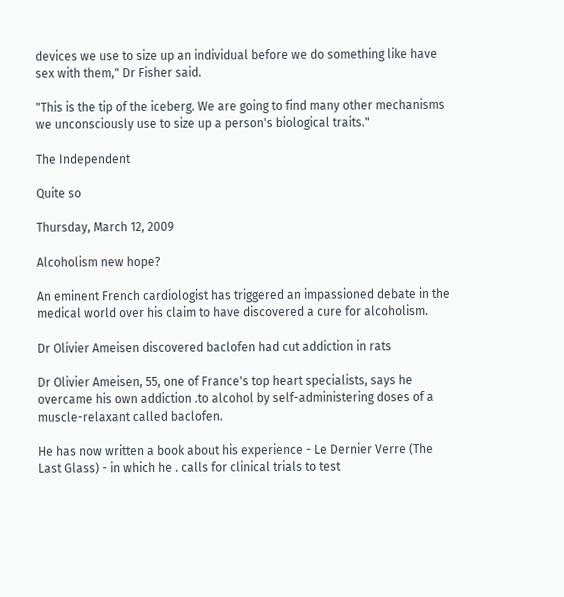devices we use to size up an individual before we do something like have sex with them," Dr Fisher said.

"This is the tip of the iceberg. We are going to find many other mechanisms we unconsciously use to size up a person's biological traits."

The Independent

Quite so

Thursday, March 12, 2009

Alcoholism new hope?

An eminent French cardiologist has triggered an impassioned debate in the medical world over his claim to have discovered a cure for alcoholism.

Dr Olivier Ameisen discovered baclofen had cut addiction in rats

Dr Olivier Ameisen, 55, one of France's top heart specialists, says he overcame his own addiction .to alcohol by self-administering doses of a muscle-relaxant called baclofen.

He has now written a book about his experience - Le Dernier Verre (The Last Glass) - in which he . calls for clinical trials to test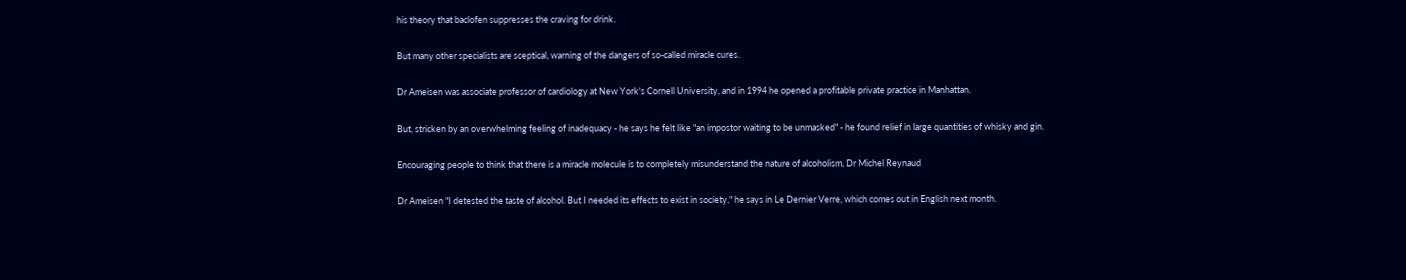his theory that baclofen suppresses the craving for drink.

But many other specialists are sceptical, warning of the dangers of so-called miracle cures.

Dr Ameisen was associate professor of cardiology at New York's Cornell University, and in 1994 he opened a profitable private practice in Manhattan.

But, stricken by an overwhelming feeling of inadequacy - he says he felt like "an impostor waiting to be unmasked" - he found relief in large quantities of whisky and gin.

Encouraging people to think that there is a miracle molecule is to completely misunderstand the nature of alcoholism, Dr Michel Reynaud

Dr Ameisen "I detested the taste of alcohol. But I needed its effects to exist in society," he says in Le Dernier Verre, which comes out in English next month.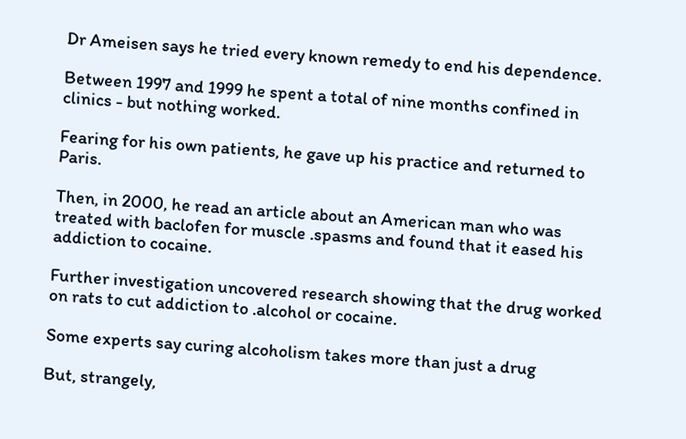Dr Ameisen says he tried every known remedy to end his dependence.

Between 1997 and 1999 he spent a total of nine months confined in clinics - but nothing worked.

Fearing for his own patients, he gave up his practice and returned to Paris.

Then, in 2000, he read an article about an American man who was treated with baclofen for muscle .spasms and found that it eased his addiction to cocaine.

Further investigation uncovered research showing that the drug worked on rats to cut addiction to .alcohol or cocaine.

Some experts say curing alcoholism takes more than just a drug

But, strangely,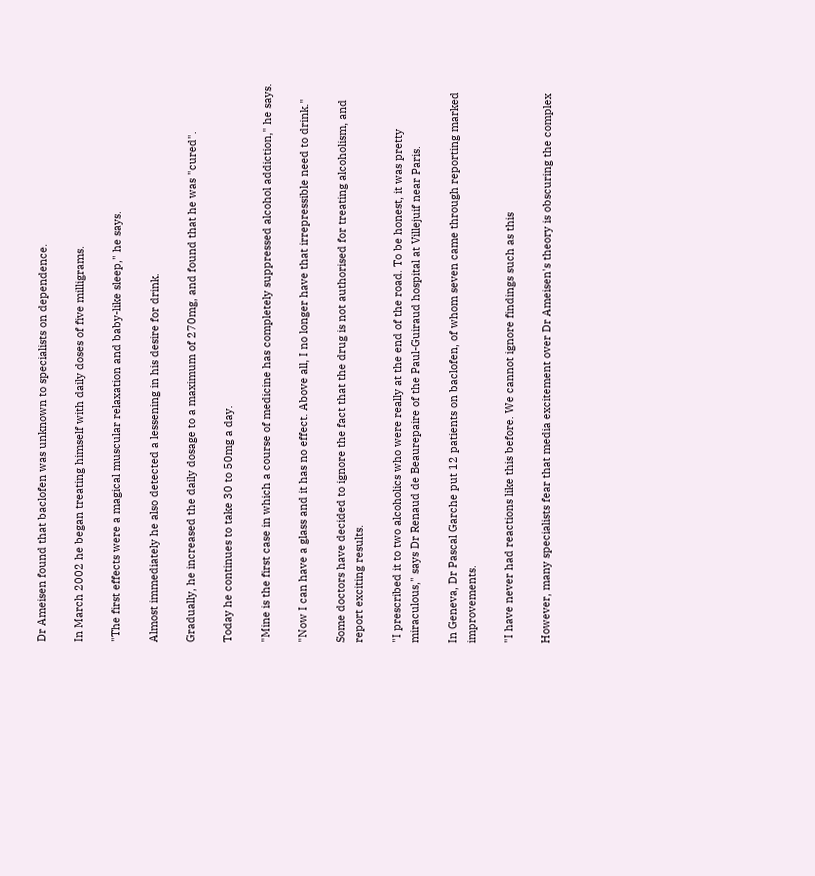Dr Ameisen found that baclofen was unknown to specialists on dependence.

In March 2002 he began treating himself with daily doses of five milligrams.

"The first effects were a magical muscular relaxation and baby-like sleep," he says.

Almost immediately he also detected a lessening in his desire for drink.

Gradually, he increased the daily dosage to a maximum of 270mg, and found that he was "cured".

Today he continues to take 30 to 50mg a day.

"Mine is the first case in which a course of medicine has completely suppressed alcohol addiction," he says.

"Now I can have a glass and it has no effect. Above all, I no longer have that irrepressible need to drink."

Some doctors have decided to ignore the fact that the drug is not authorised for treating alcoholism, and report exciting results.

"I prescribed it to two alcoholics who were really at the end of the road. To be honest, it was pretty miraculous," says Dr Renaud de Beaurepaire of the Paul-Guiraud hospital at Villejuif near Paris.

In Geneva, Dr Pascal Garche put 12 patients on baclofen, of whom seven came through reporting marked improvements.

"I have never had reactions like this before. We cannot ignore findings such as this

However, many specialists fear that media excitement over Dr Ameisen's theory is obscuring the complex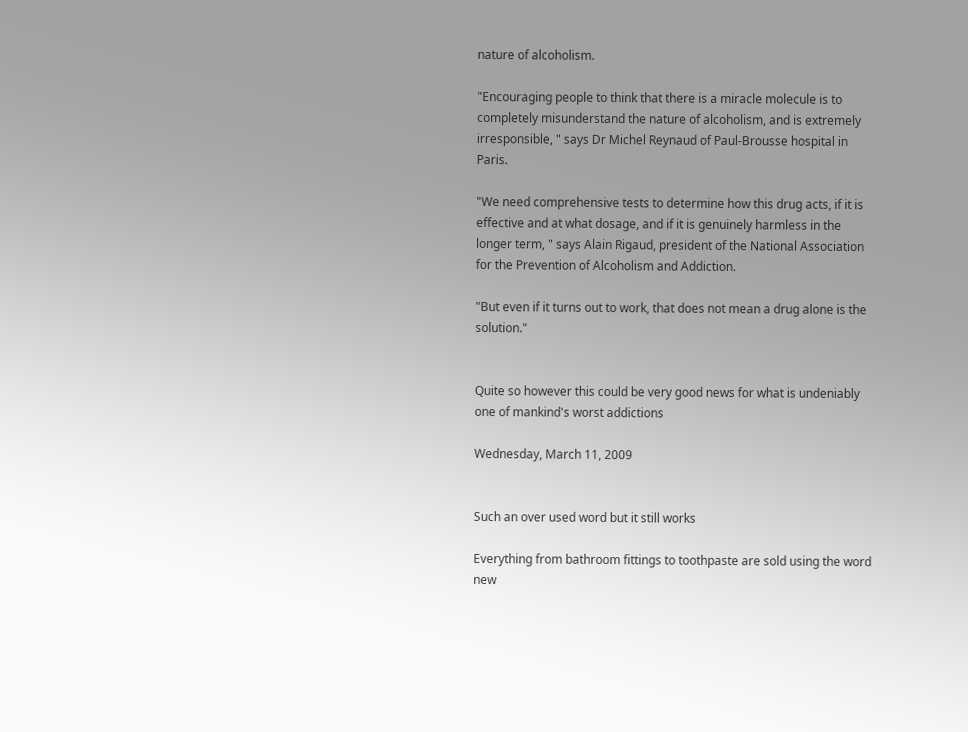nature of alcoholism.

"Encouraging people to think that there is a miracle molecule is to completely misunderstand the nature of alcoholism, and is extremely irresponsible, " says Dr Michel Reynaud of Paul-Brousse hospital in Paris.

"We need comprehensive tests to determine how this drug acts, if it is effective and at what dosage, and if it is genuinely harmless in the longer term, " says Alain Rigaud, president of the National Association for the Prevention of Alcoholism and Addiction.

"But even if it turns out to work, that does not mean a drug alone is the solution."


Quite so however this could be very good news for what is undeniably one of mankind's worst addictions

Wednesday, March 11, 2009


Such an over used word but it still works

Everything from bathroom fittings to toothpaste are sold using the word new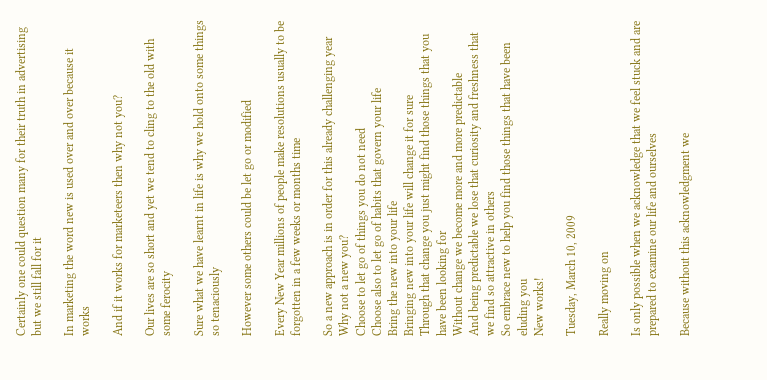Certainly one could question many for their truth in advertising but we still fall for it

In marketing the word new is used over and over because it works

And if it works for marketeers then why not you?

Our lives are so short and yet we tend to cling to the old with some ferocity

Sure what we have learnt in life is why we hold onto some things so tenaciously

However some others could be let go or modified

Every New Year millions of people make resolutions usually to be forgotten in a few weeks or months time

So a new approach is in order for this already challenging year
Why not a new you?
Choose to let go of things you do not need
Choose also to let go of habits that govern your life
Bring the new into your life
Bringing new into your life will change it for sure
Through that change you just might find those things that you have been looking for
Without change we become more and more predictable
And being predictable we lose that curiosity and freshness that we find so attractive in others
So embrace new to help you find those things that have been eluding you
New works!

Tuesday, March 10, 2009

Really moving on

Is only possible when we acknowledge that we feel stuck and are prepared to examine our life and ourselves

Because without this acknowledgment we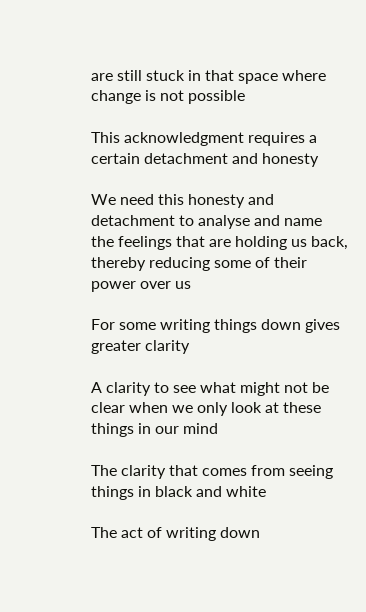are still stuck in that space where change is not possible

This acknowledgment requires a certain detachment and honesty

We need this honesty and detachment to analyse and name the feelings that are holding us back, thereby reducing some of their power over us

For some writing things down gives greater clarity

A clarity to see what might not be clear when we only look at these things in our mind

The clarity that comes from seeing things in black and white

The act of writing down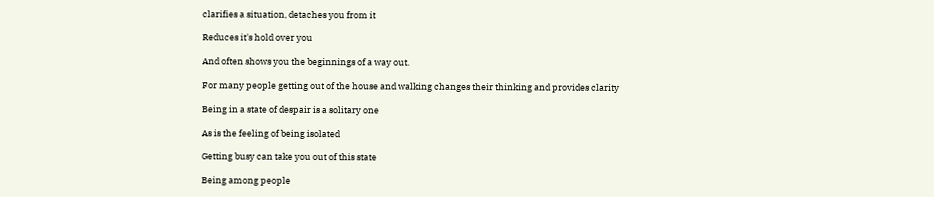clarifies a situation, detaches you from it

Reduces it's hold over you

And often shows you the beginnings of a way out.

For many people getting out of the house and walking changes their thinking and provides clarity

Being in a state of despair is a solitary one

As is the feeling of being isolated

Getting busy can take you out of this state

Being among people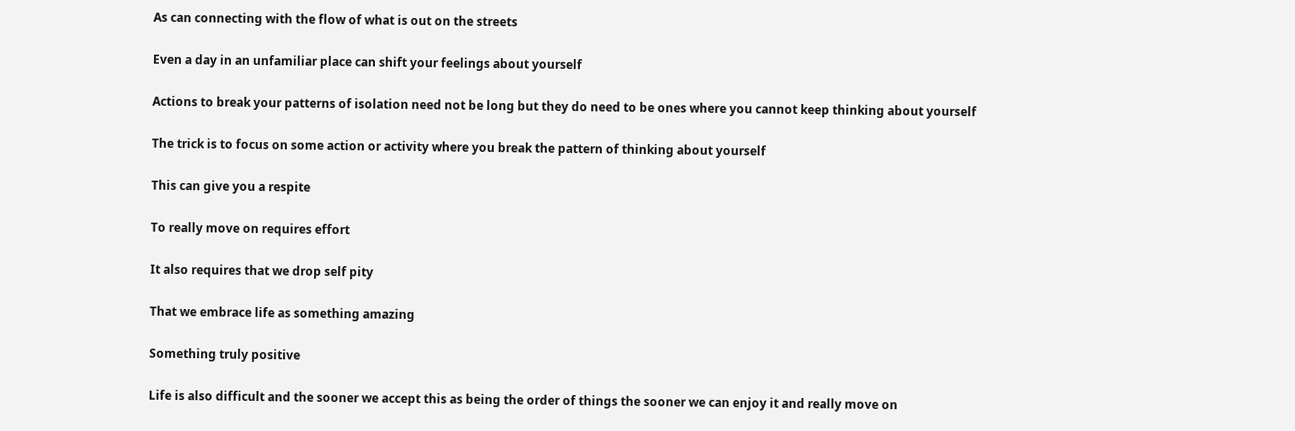As can connecting with the flow of what is out on the streets

Even a day in an unfamiliar place can shift your feelings about yourself

Actions to break your patterns of isolation need not be long but they do need to be ones where you cannot keep thinking about yourself

The trick is to focus on some action or activity where you break the pattern of thinking about yourself

This can give you a respite

To really move on requires effort

It also requires that we drop self pity

That we embrace life as something amazing

Something truly positive

Life is also difficult and the sooner we accept this as being the order of things the sooner we can enjoy it and really move on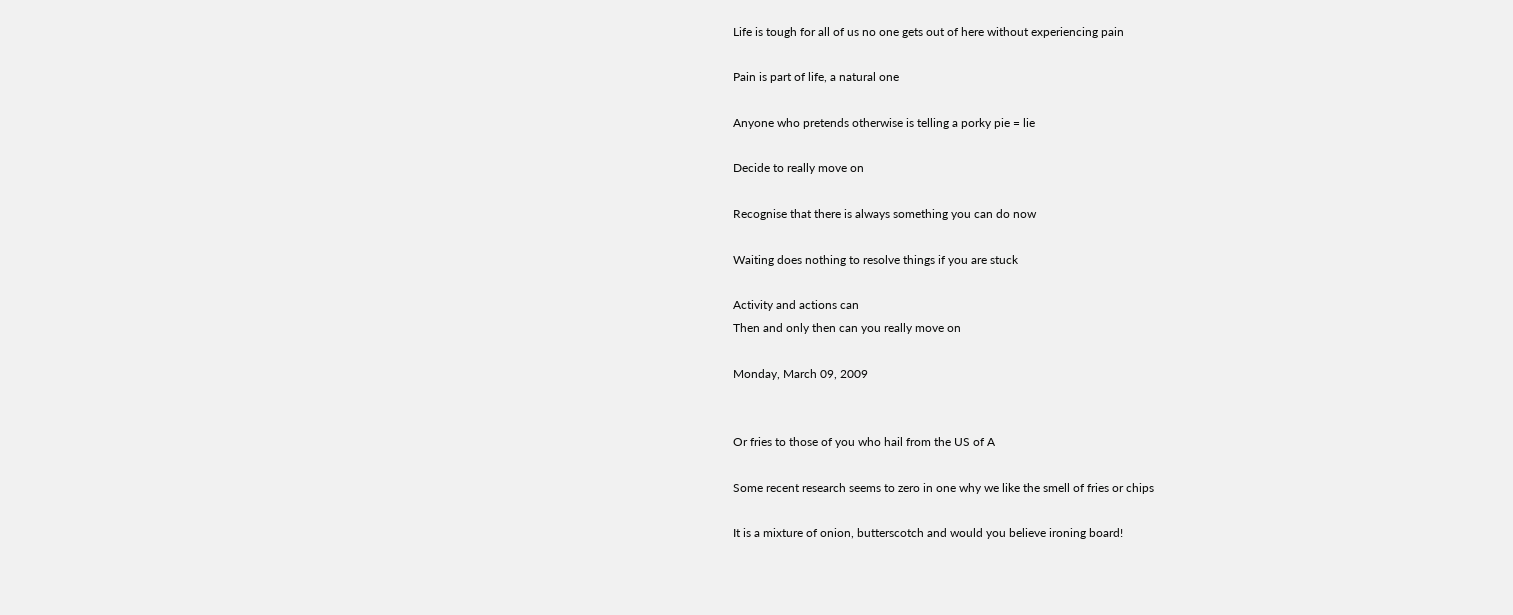Life is tough for all of us no one gets out of here without experiencing pain

Pain is part of life, a natural one

Anyone who pretends otherwise is telling a porky pie = lie

Decide to really move on

Recognise that there is always something you can do now

Waiting does nothing to resolve things if you are stuck

Activity and actions can
Then and only then can you really move on

Monday, March 09, 2009


Or fries to those of you who hail from the US of A

Some recent research seems to zero in one why we like the smell of fries or chips

It is a mixture of onion, butterscotch and would you believe ironing board!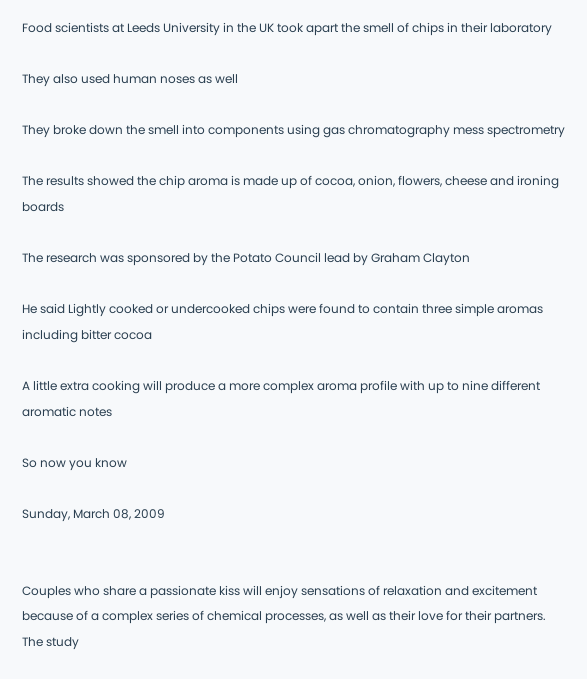Food scientists at Leeds University in the UK took apart the smell of chips in their laboratory

They also used human noses as well

They broke down the smell into components using gas chromatography mess spectrometry

The results showed the chip aroma is made up of cocoa, onion, flowers, cheese and ironing boards

The research was sponsored by the Potato Council lead by Graham Clayton

He said Lightly cooked or undercooked chips were found to contain three simple aromas including bitter cocoa

A little extra cooking will produce a more complex aroma profile with up to nine different aromatic notes

So now you know

Sunday, March 08, 2009


Couples who share a passionate kiss will enjoy sensations of relaxation and excitement because of a complex series of chemical processes, as well as their love for their partners.
The study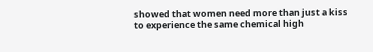showed that women need more than just a kiss to experience the same chemical high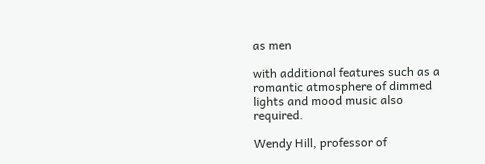as men

with additional features such as a romantic atmosphere of dimmed lights and mood music also required.

Wendy Hill, professor of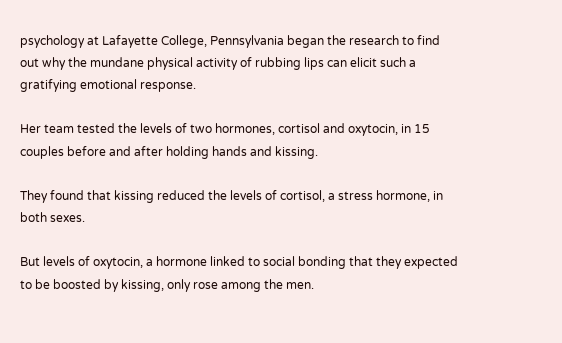psychology at Lafayette College, Pennsylvania began the research to find out why the mundane physical activity of rubbing lips can elicit such a gratifying emotional response.

Her team tested the levels of two hormones, cortisol and oxytocin, in 15 couples before and after holding hands and kissing.

They found that kissing reduced the levels of cortisol, a stress hormone, in both sexes.

But levels of oxytocin, a hormone linked to social bonding that they expected to be boosted by kissing, only rose among the men.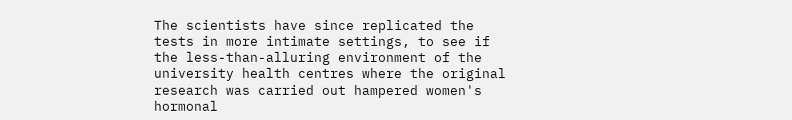The scientists have since replicated the tests in more intimate settings, to see if the less-than-alluring environment of the university health centres where the original research was carried out hampered women's hormonal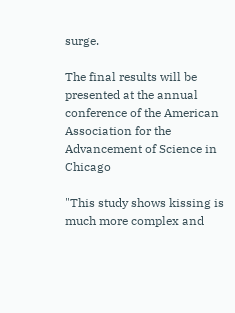surge.

The final results will be presented at the annual conference of the American Association for the Advancement of Science in Chicago

"This study shows kissing is much more complex and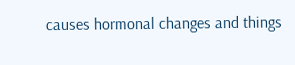causes hormonal changes and things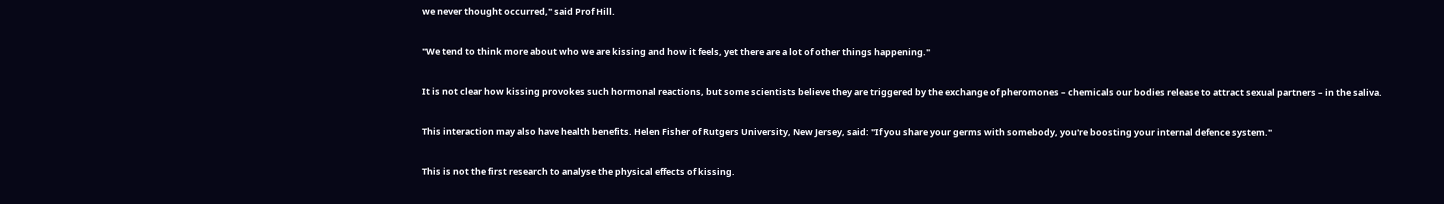we never thought occurred," said Prof Hill.

"We tend to think more about who we are kissing and how it feels, yet there are a lot of other things happening."

It is not clear how kissing provokes such hormonal reactions, but some scientists believe they are triggered by the exchange of pheromones – chemicals our bodies release to attract sexual partners – in the saliva.

This interaction may also have health benefits. Helen Fisher of Rutgers University, New Jersey, said: "If you share your germs with somebody, you're boosting your internal defence system."

This is not the first research to analyse the physical effects of kissing.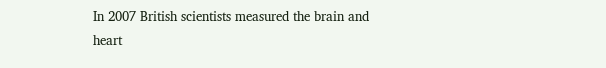In 2007 British scientists measured the brain and heart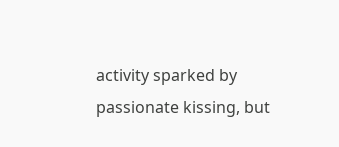activity sparked by passionate kissing, but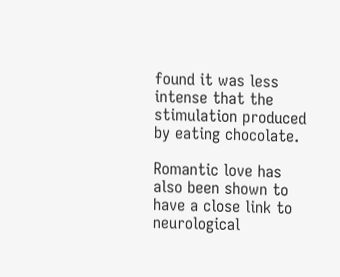found it was less intense that the stimulation produced by eating chocolate.

Romantic love has also been shown to have a close link to neurological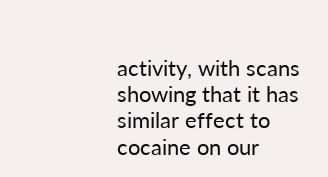activity, with scans showing that it has similar effect to cocaine on our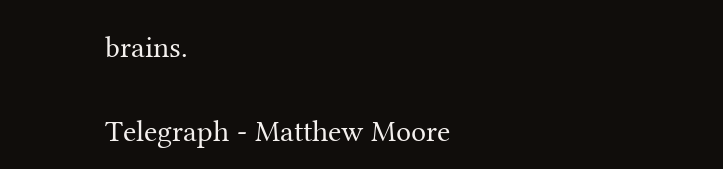brains.

Telegraph - Matthew Moore